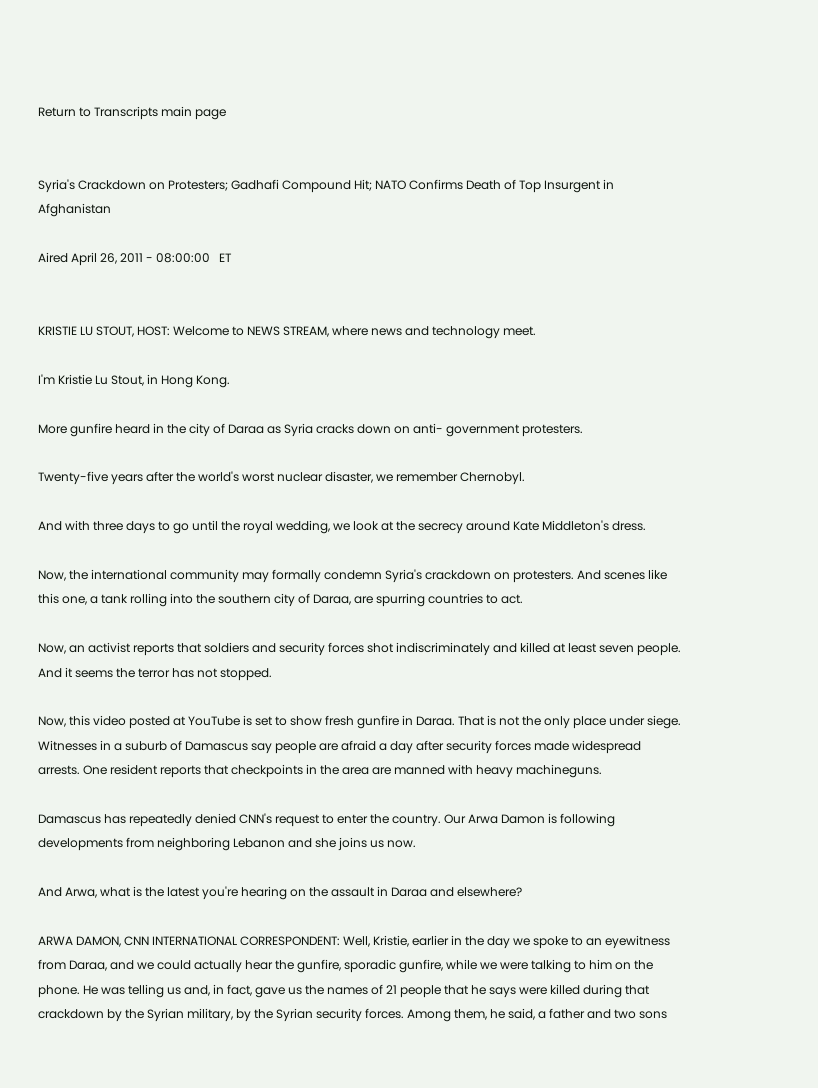Return to Transcripts main page


Syria's Crackdown on Protesters; Gadhafi Compound Hit; NATO Confirms Death of Top Insurgent in Afghanistan

Aired April 26, 2011 - 08:00:00   ET


KRISTIE LU STOUT, HOST: Welcome to NEWS STREAM, where news and technology meet.

I'm Kristie Lu Stout, in Hong Kong.

More gunfire heard in the city of Daraa as Syria cracks down on anti- government protesters.

Twenty-five years after the world's worst nuclear disaster, we remember Chernobyl.

And with three days to go until the royal wedding, we look at the secrecy around Kate Middleton's dress.

Now, the international community may formally condemn Syria's crackdown on protesters. And scenes like this one, a tank rolling into the southern city of Daraa, are spurring countries to act.

Now, an activist reports that soldiers and security forces shot indiscriminately and killed at least seven people. And it seems the terror has not stopped.

Now, this video posted at YouTube is set to show fresh gunfire in Daraa. That is not the only place under siege. Witnesses in a suburb of Damascus say people are afraid a day after security forces made widespread arrests. One resident reports that checkpoints in the area are manned with heavy machineguns.

Damascus has repeatedly denied CNN's request to enter the country. Our Arwa Damon is following developments from neighboring Lebanon and she joins us now.

And Arwa, what is the latest you're hearing on the assault in Daraa and elsewhere?

ARWA DAMON, CNN INTERNATIONAL CORRESPONDENT: Well, Kristie, earlier in the day we spoke to an eyewitness from Daraa, and we could actually hear the gunfire, sporadic gunfire, while we were talking to him on the phone. He was telling us and, in fact, gave us the names of 21 people that he says were killed during that crackdown by the Syrian military, by the Syrian security forces. Among them, he said, a father and two sons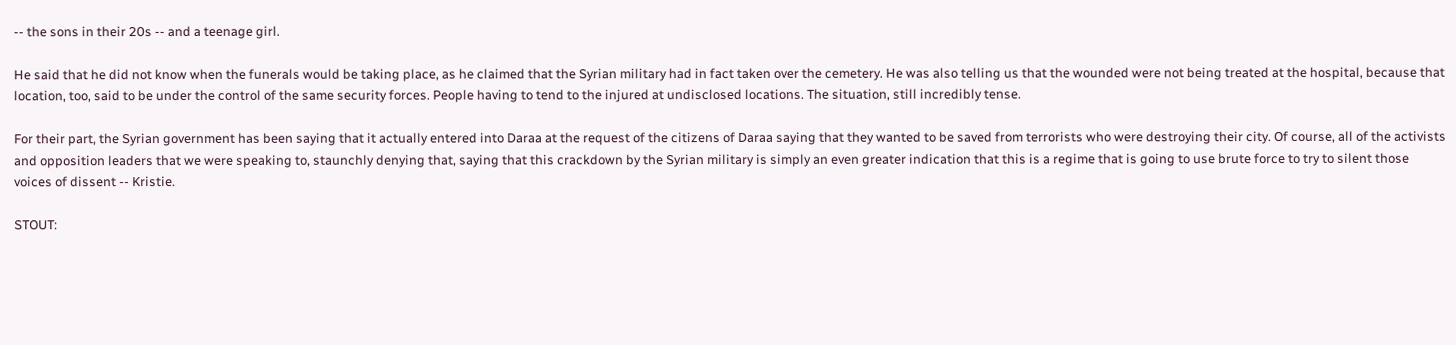-- the sons in their 20s -- and a teenage girl.

He said that he did not know when the funerals would be taking place, as he claimed that the Syrian military had in fact taken over the cemetery. He was also telling us that the wounded were not being treated at the hospital, because that location, too, said to be under the control of the same security forces. People having to tend to the injured at undisclosed locations. The situation, still incredibly tense.

For their part, the Syrian government has been saying that it actually entered into Daraa at the request of the citizens of Daraa saying that they wanted to be saved from terrorists who were destroying their city. Of course, all of the activists and opposition leaders that we were speaking to, staunchly denying that, saying that this crackdown by the Syrian military is simply an even greater indication that this is a regime that is going to use brute force to try to silent those voices of dissent -- Kristie.

STOUT: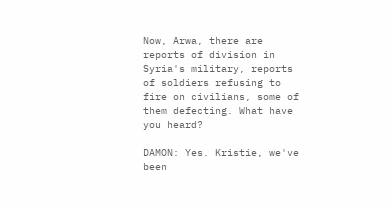Now, Arwa, there are reports of division in Syria's military, reports of soldiers refusing to fire on civilians, some of them defecting. What have you heard?

DAMON: Yes. Kristie, we've been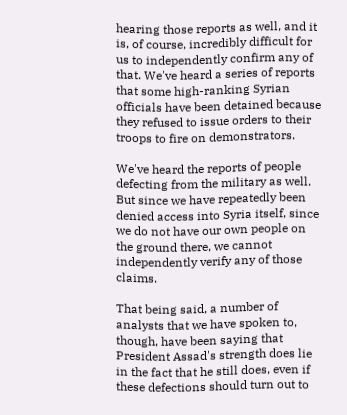hearing those reports as well, and it is, of course, incredibly difficult for us to independently confirm any of that. We've heard a series of reports that some high-ranking Syrian officials have been detained because they refused to issue orders to their troops to fire on demonstrators.

We've heard the reports of people defecting from the military as well. But since we have repeatedly been denied access into Syria itself, since we do not have our own people on the ground there, we cannot independently verify any of those claims.

That being said, a number of analysts that we have spoken to, though, have been saying that President Assad's strength does lie in the fact that he still does, even if these defections should turn out to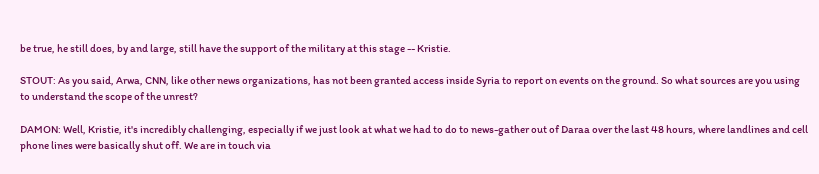be true, he still does, by and large, still have the support of the military at this stage -- Kristie.

STOUT: As you said, Arwa, CNN, like other news organizations, has not been granted access inside Syria to report on events on the ground. So what sources are you using to understand the scope of the unrest?

DAMON: Well, Kristie, it's incredibly challenging, especially if we just look at what we had to do to news-gather out of Daraa over the last 48 hours, where landlines and cell phone lines were basically shut off. We are in touch via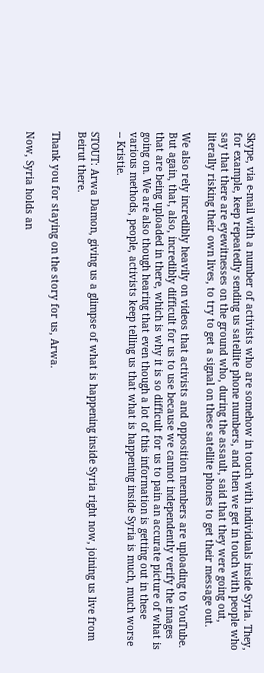Skype, via e-mail with a number of activists who are somehow in touch with individuals inside Syria. They, for example, keep repeatedly sending us satellite phone numbers, and then we get in touch with people who say that there are eyewitnesses on the ground who, during the assault, said that they were going out, literally risking their own lives, to try to get a signal on these satellite phones to get their message out.

We also rely incredibly heavily on videos that activists and opposition members are uploading to YouTube. But again, that, also, incredibly difficult for us to use because we cannot independently verify the images that are being uploaded in there, which is why it is so difficult for us to pain an accurate picture of what is going on. We are also though hearing that even though a lot of this information is getting out in these various methods, people, activists keep telling us that what is happening inside Syria is much, much worse -- Kristie.

STOUT: Arwa Damon, giving us a glimpse of what is happening inside Syria right now, joining us live from Beirut there.

Thank you for staying on the story for us, Arwa.

Now, Syria holds an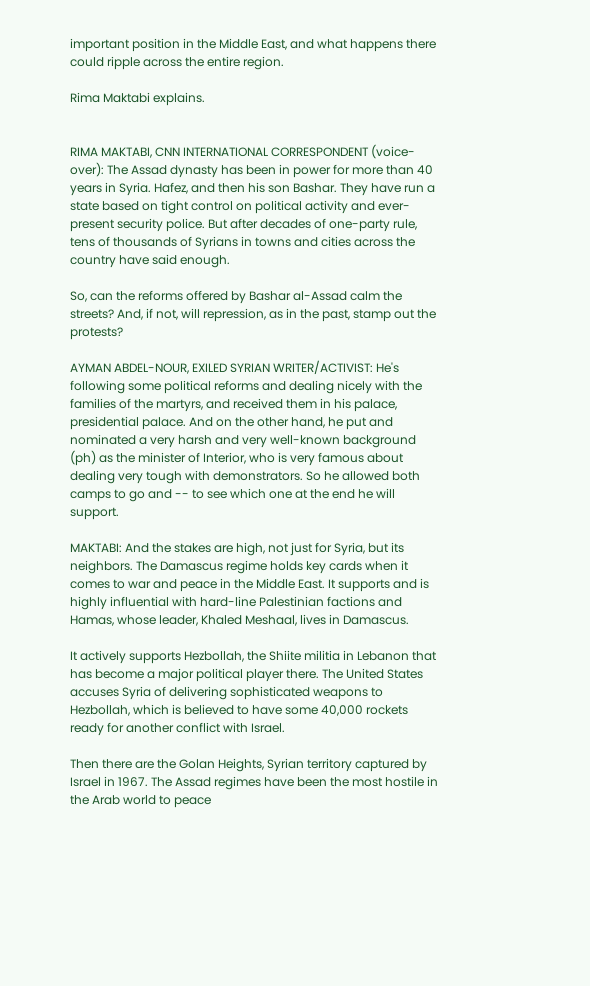important position in the Middle East, and what happens there could ripple across the entire region.

Rima Maktabi explains.


RIMA MAKTABI, CNN INTERNATIONAL CORRESPONDENT (voice-over): The Assad dynasty has been in power for more than 40 years in Syria. Hafez, and then his son Bashar. They have run a state based on tight control on political activity and ever-present security police. But after decades of one-party rule, tens of thousands of Syrians in towns and cities across the country have said enough.

So, can the reforms offered by Bashar al-Assad calm the streets? And, if not, will repression, as in the past, stamp out the protests?

AYMAN ABDEL-NOUR, EXILED SYRIAN WRITER/ACTIVIST: He's following some political reforms and dealing nicely with the families of the martyrs, and received them in his palace, presidential palace. And on the other hand, he put and nominated a very harsh and very well-known background (ph) as the minister of Interior, who is very famous about dealing very tough with demonstrators. So he allowed both camps to go and -- to see which one at the end he will support.

MAKTABI: And the stakes are high, not just for Syria, but its neighbors. The Damascus regime holds key cards when it comes to war and peace in the Middle East. It supports and is highly influential with hard-line Palestinian factions and Hamas, whose leader, Khaled Meshaal, lives in Damascus.

It actively supports Hezbollah, the Shiite militia in Lebanon that has become a major political player there. The United States accuses Syria of delivering sophisticated weapons to Hezbollah, which is believed to have some 40,000 rockets ready for another conflict with Israel.

Then there are the Golan Heights, Syrian territory captured by Israel in 1967. The Assad regimes have been the most hostile in the Arab world to peace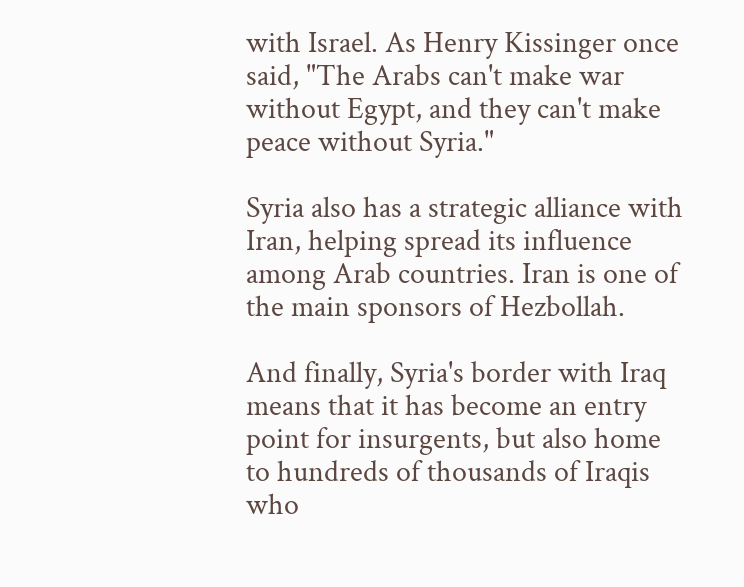with Israel. As Henry Kissinger once said, "The Arabs can't make war without Egypt, and they can't make peace without Syria."

Syria also has a strategic alliance with Iran, helping spread its influence among Arab countries. Iran is one of the main sponsors of Hezbollah.

And finally, Syria's border with Iraq means that it has become an entry point for insurgents, but also home to hundreds of thousands of Iraqis who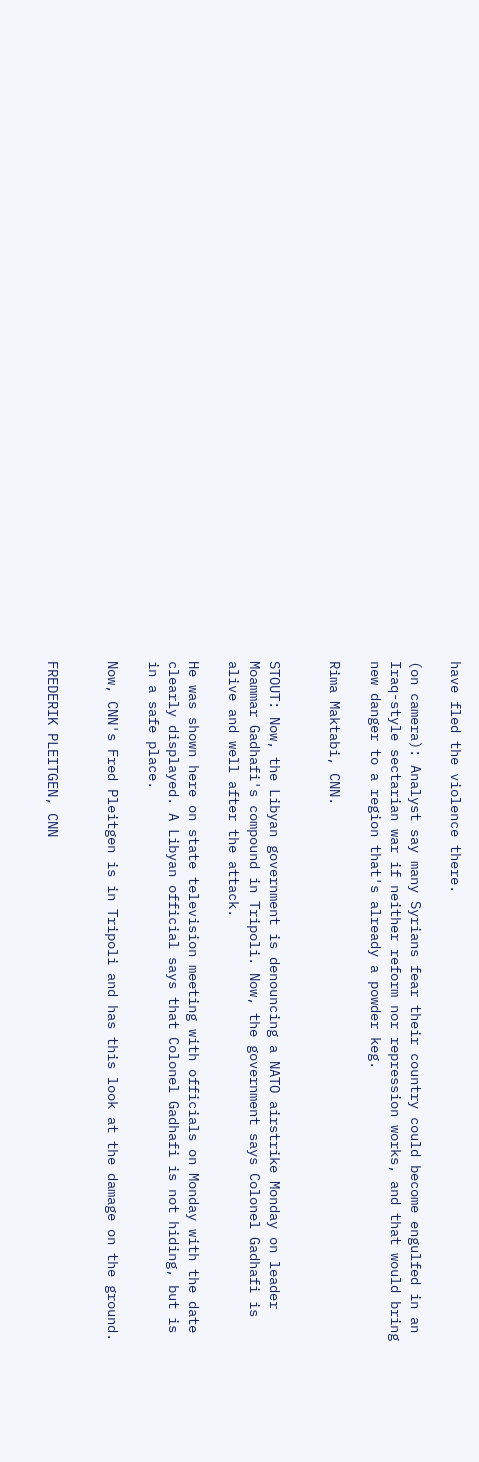have fled the violence there.

(on camera): Analyst say many Syrians fear their country could become engulfed in an Iraq-style sectarian war if neither reform nor repression works, and that would bring new danger to a region that's already a powder keg.

Rima Maktabi, CNN.


STOUT: Now, the Libyan government is denouncing a NATO airstrike Monday on leader Moammar Gadhafi's compound in Tripoli. Now, the government says Colonel Gadhafi is alive and well after the attack.

He was shown here on state television meeting with officials on Monday with the date clearly displayed. A Libyan official says that Colonel Gadhafi is not hiding, but is in a safe place.

Now, CNN's Fred Pleitgen is in Tripoli and has this look at the damage on the ground.


FREDERIK PLEITGEN, CNN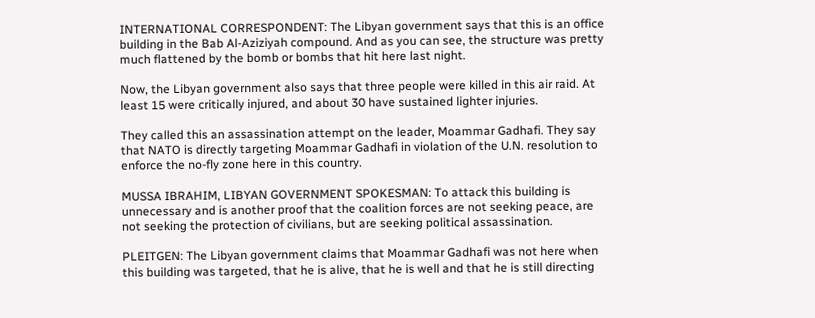INTERNATIONAL CORRESPONDENT: The Libyan government says that this is an office building in the Bab Al-Aziziyah compound. And as you can see, the structure was pretty much flattened by the bomb or bombs that hit here last night.

Now, the Libyan government also says that three people were killed in this air raid. At least 15 were critically injured, and about 30 have sustained lighter injuries.

They called this an assassination attempt on the leader, Moammar Gadhafi. They say that NATO is directly targeting Moammar Gadhafi in violation of the U.N. resolution to enforce the no-fly zone here in this country.

MUSSA IBRAHIM, LIBYAN GOVERNMENT SPOKESMAN: To attack this building is unnecessary and is another proof that the coalition forces are not seeking peace, are not seeking the protection of civilians, but are seeking political assassination.

PLEITGEN: The Libyan government claims that Moammar Gadhafi was not here when this building was targeted, that he is alive, that he is well and that he is still directing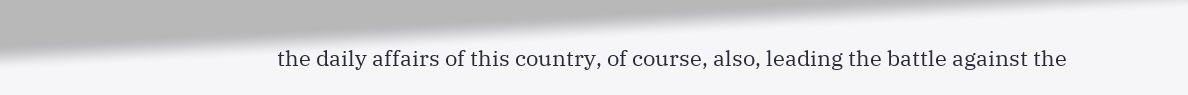the daily affairs of this country, of course, also, leading the battle against the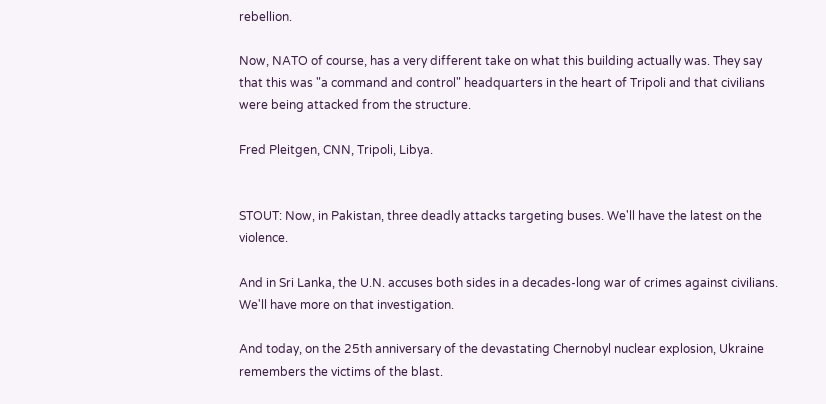rebellion.

Now, NATO of course, has a very different take on what this building actually was. They say that this was "a command and control" headquarters in the heart of Tripoli and that civilians were being attacked from the structure.

Fred Pleitgen, CNN, Tripoli, Libya.


STOUT: Now, in Pakistan, three deadly attacks targeting buses. We'll have the latest on the violence.

And in Sri Lanka, the U.N. accuses both sides in a decades-long war of crimes against civilians. We'll have more on that investigation.

And today, on the 25th anniversary of the devastating Chernobyl nuclear explosion, Ukraine remembers the victims of the blast.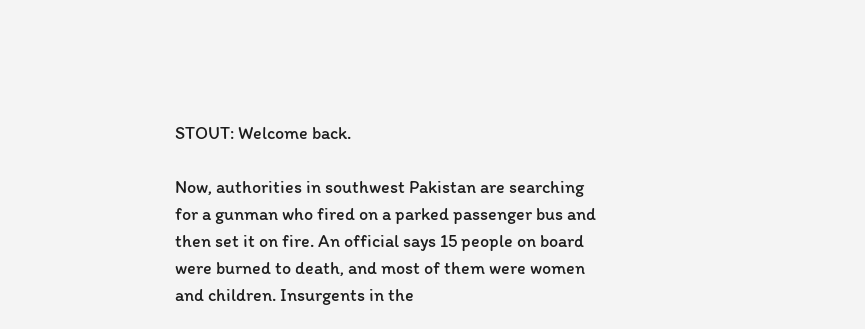STOUT: Welcome back.

Now, authorities in southwest Pakistan are searching for a gunman who fired on a parked passenger bus and then set it on fire. An official says 15 people on board were burned to death, and most of them were women and children. Insurgents in the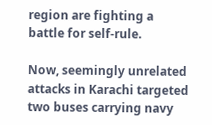region are fighting a battle for self-rule.

Now, seemingly unrelated attacks in Karachi targeted two buses carrying navy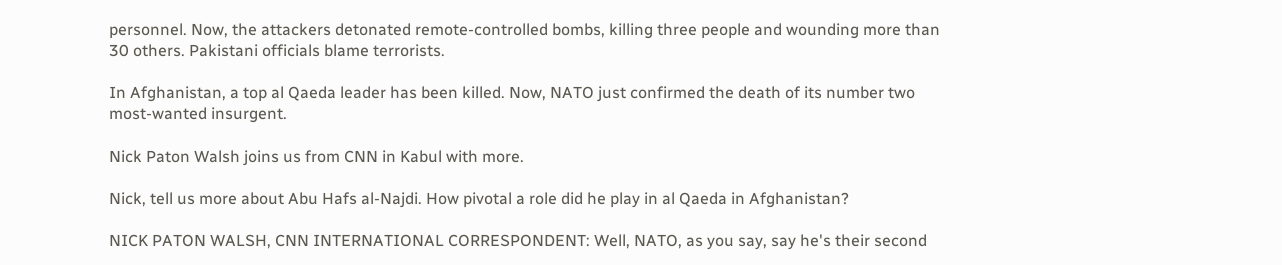personnel. Now, the attackers detonated remote-controlled bombs, killing three people and wounding more than 30 others. Pakistani officials blame terrorists.

In Afghanistan, a top al Qaeda leader has been killed. Now, NATO just confirmed the death of its number two most-wanted insurgent.

Nick Paton Walsh joins us from CNN in Kabul with more.

Nick, tell us more about Abu Hafs al-Najdi. How pivotal a role did he play in al Qaeda in Afghanistan?

NICK PATON WALSH, CNN INTERNATIONAL CORRESPONDENT: Well, NATO, as you say, say he's their second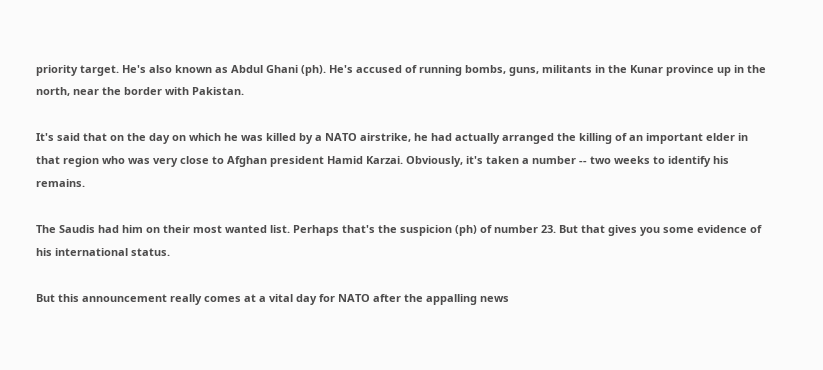priority target. He's also known as Abdul Ghani (ph). He's accused of running bombs, guns, militants in the Kunar province up in the north, near the border with Pakistan.

It's said that on the day on which he was killed by a NATO airstrike, he had actually arranged the killing of an important elder in that region who was very close to Afghan president Hamid Karzai. Obviously, it's taken a number -- two weeks to identify his remains.

The Saudis had him on their most wanted list. Perhaps that's the suspicion (ph) of number 23. But that gives you some evidence of his international status.

But this announcement really comes at a vital day for NATO after the appalling news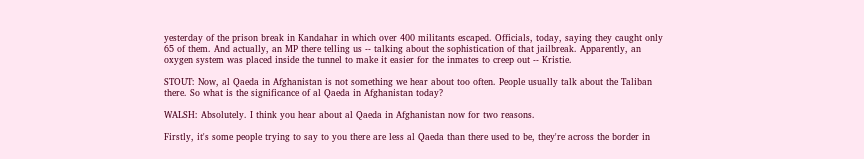yesterday of the prison break in Kandahar in which over 400 militants escaped. Officials, today, saying they caught only 65 of them. And actually, an MP there telling us -- talking about the sophistication of that jailbreak. Apparently, an oxygen system was placed inside the tunnel to make it easier for the inmates to creep out -- Kristie.

STOUT: Now, al Qaeda in Afghanistan is not something we hear about too often. People usually talk about the Taliban there. So what is the significance of al Qaeda in Afghanistan today?

WALSH: Absolutely. I think you hear about al Qaeda in Afghanistan now for two reasons.

Firstly, it's some people trying to say to you there are less al Qaeda than there used to be, they're across the border in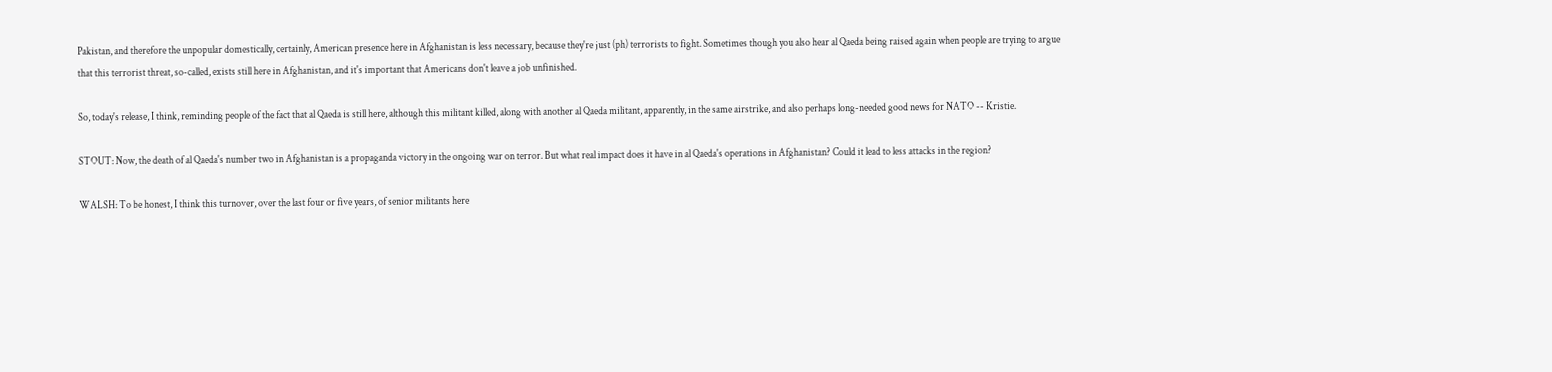Pakistan, and therefore the unpopular domestically, certainly, American presence here in Afghanistan is less necessary, because they're just (ph) terrorists to fight. Sometimes though you also hear al Qaeda being raised again when people are trying to argue that this terrorist threat, so-called, exists still here in Afghanistan, and it's important that Americans don't leave a job unfinished.

So, today's release, I think, reminding people of the fact that al Qaeda is still here, although this militant killed, along with another al Qaeda militant, apparently, in the same airstrike, and also perhaps long-needed good news for NATO -- Kristie.

STOUT: Now, the death of al Qaeda's number two in Afghanistan is a propaganda victory in the ongoing war on terror. But what real impact does it have in al Qaeda's operations in Afghanistan? Could it lead to less attacks in the region?

WALSH: To be honest, I think this turnover, over the last four or five years, of senior militants here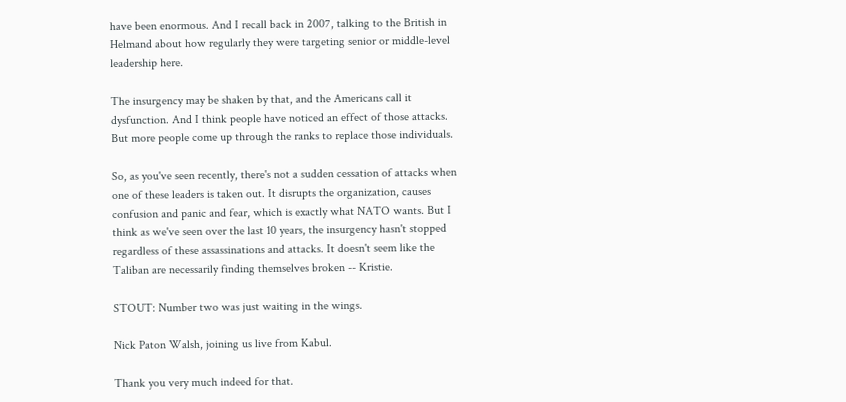have been enormous. And I recall back in 2007, talking to the British in Helmand about how regularly they were targeting senior or middle-level leadership here.

The insurgency may be shaken by that, and the Americans call it dysfunction. And I think people have noticed an effect of those attacks. But more people come up through the ranks to replace those individuals.

So, as you've seen recently, there's not a sudden cessation of attacks when one of these leaders is taken out. It disrupts the organization, causes confusion and panic and fear, which is exactly what NATO wants. But I think as we've seen over the last 10 years, the insurgency hasn't stopped regardless of these assassinations and attacks. It doesn't seem like the Taliban are necessarily finding themselves broken -- Kristie.

STOUT: Number two was just waiting in the wings.

Nick Paton Walsh, joining us live from Kabul.

Thank you very much indeed for that.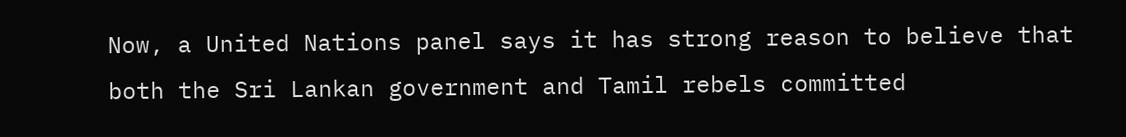Now, a United Nations panel says it has strong reason to believe that both the Sri Lankan government and Tamil rebels committed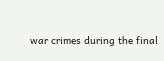war crimes during the final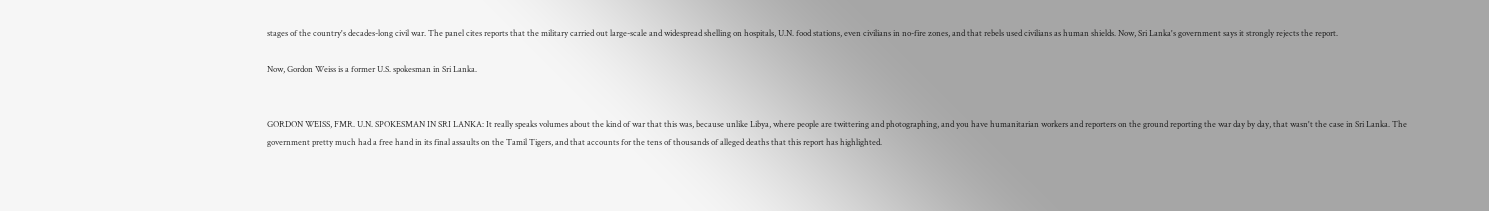stages of the country's decades-long civil war. The panel cites reports that the military carried out large-scale and widespread shelling on hospitals, U.N. food stations, even civilians in no-fire zones, and that rebels used civilians as human shields. Now, Sri Lanka's government says it strongly rejects the report.

Now, Gordon Weiss is a former U.S. spokesman in Sri Lanka.


GORDON WEISS, FMR. U.N. SPOKESMAN IN SRI LANKA: It really speaks volumes about the kind of war that this was, because unlike Libya, where people are twittering and photographing, and you have humanitarian workers and reporters on the ground reporting the war day by day, that wasn't the case in Sri Lanka. The government pretty much had a free hand in its final assaults on the Tamil Tigers, and that accounts for the tens of thousands of alleged deaths that this report has highlighted.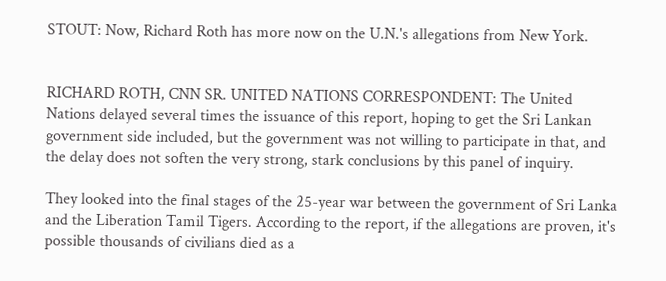STOUT: Now, Richard Roth has more now on the U.N.'s allegations from New York.


RICHARD ROTH, CNN SR. UNITED NATIONS CORRESPONDENT: The United Nations delayed several times the issuance of this report, hoping to get the Sri Lankan government side included, but the government was not willing to participate in that, and the delay does not soften the very strong, stark conclusions by this panel of inquiry.

They looked into the final stages of the 25-year war between the government of Sri Lanka and the Liberation Tamil Tigers. According to the report, if the allegations are proven, it's possible thousands of civilians died as a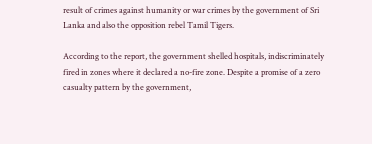result of crimes against humanity or war crimes by the government of Sri Lanka and also the opposition rebel Tamil Tigers.

According to the report, the government shelled hospitals, indiscriminately fired in zones where it declared a no-fire zone. Despite a promise of a zero casualty pattern by the government,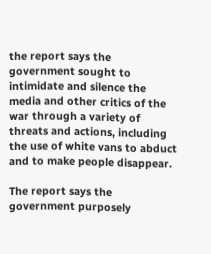the report says the government sought to intimidate and silence the media and other critics of the war through a variety of threats and actions, including the use of white vans to abduct and to make people disappear.

The report says the government purposely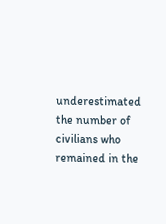underestimated the number of civilians who remained in the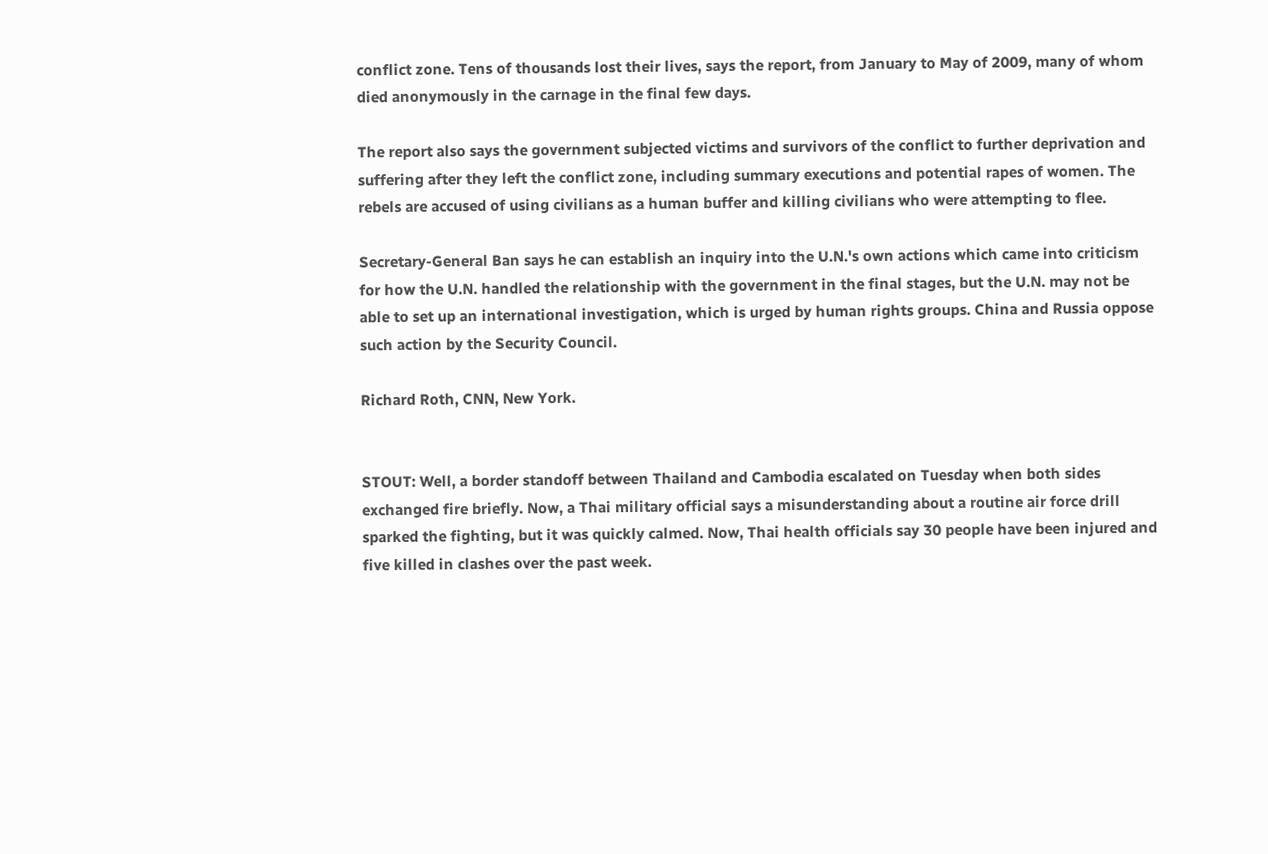conflict zone. Tens of thousands lost their lives, says the report, from January to May of 2009, many of whom died anonymously in the carnage in the final few days.

The report also says the government subjected victims and survivors of the conflict to further deprivation and suffering after they left the conflict zone, including summary executions and potential rapes of women. The rebels are accused of using civilians as a human buffer and killing civilians who were attempting to flee.

Secretary-General Ban says he can establish an inquiry into the U.N.'s own actions which came into criticism for how the U.N. handled the relationship with the government in the final stages, but the U.N. may not be able to set up an international investigation, which is urged by human rights groups. China and Russia oppose such action by the Security Council.

Richard Roth, CNN, New York.


STOUT: Well, a border standoff between Thailand and Cambodia escalated on Tuesday when both sides exchanged fire briefly. Now, a Thai military official says a misunderstanding about a routine air force drill sparked the fighting, but it was quickly calmed. Now, Thai health officials say 30 people have been injured and five killed in clashes over the past week.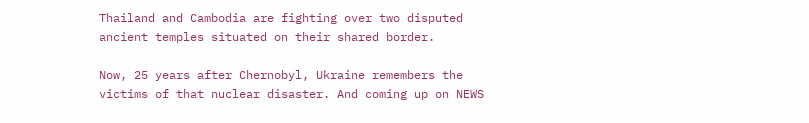Thailand and Cambodia are fighting over two disputed ancient temples situated on their shared border.

Now, 25 years after Chernobyl, Ukraine remembers the victims of that nuclear disaster. And coming up on NEWS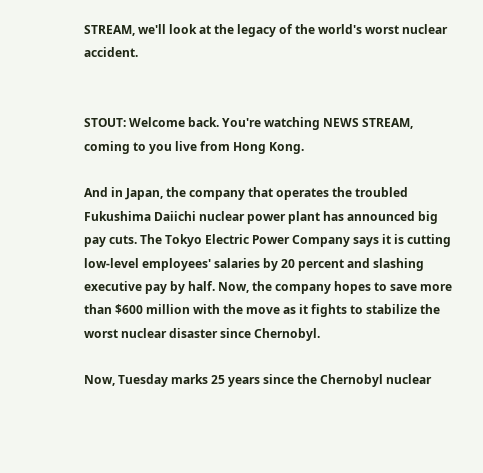STREAM, we'll look at the legacy of the world's worst nuclear accident.


STOUT: Welcome back. You're watching NEWS STREAM, coming to you live from Hong Kong.

And in Japan, the company that operates the troubled Fukushima Daiichi nuclear power plant has announced big pay cuts. The Tokyo Electric Power Company says it is cutting low-level employees' salaries by 20 percent and slashing executive pay by half. Now, the company hopes to save more than $600 million with the move as it fights to stabilize the worst nuclear disaster since Chernobyl.

Now, Tuesday marks 25 years since the Chernobyl nuclear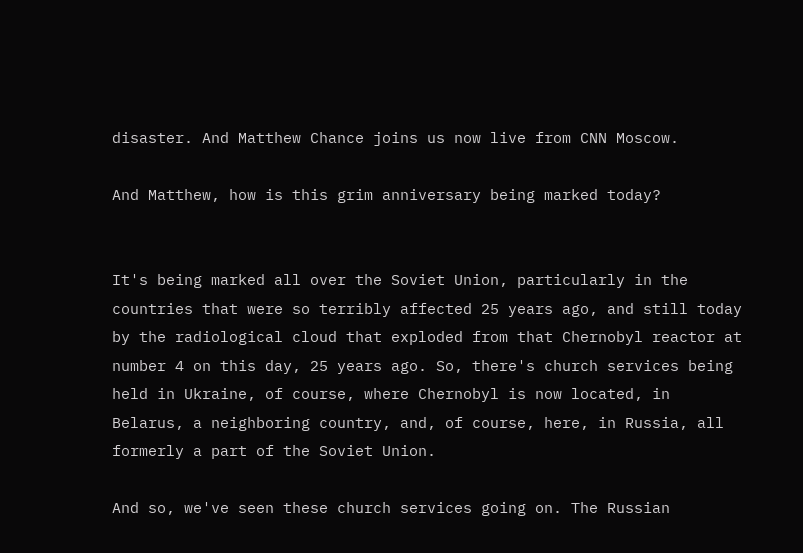disaster. And Matthew Chance joins us now live from CNN Moscow.

And Matthew, how is this grim anniversary being marked today?


It's being marked all over the Soviet Union, particularly in the countries that were so terribly affected 25 years ago, and still today by the radiological cloud that exploded from that Chernobyl reactor at number 4 on this day, 25 years ago. So, there's church services being held in Ukraine, of course, where Chernobyl is now located, in Belarus, a neighboring country, and, of course, here, in Russia, all formerly a part of the Soviet Union.

And so, we've seen these church services going on. The Russian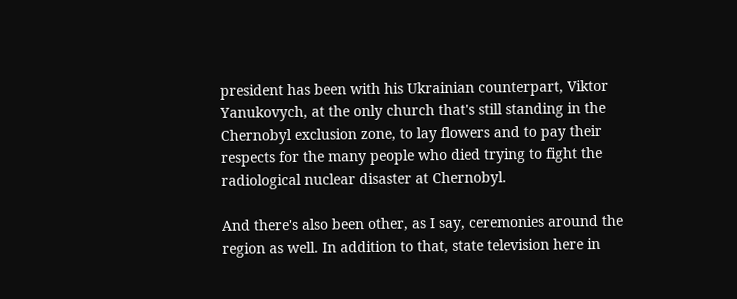president has been with his Ukrainian counterpart, Viktor Yanukovych, at the only church that's still standing in the Chernobyl exclusion zone, to lay flowers and to pay their respects for the many people who died trying to fight the radiological nuclear disaster at Chernobyl.

And there's also been other, as I say, ceremonies around the region as well. In addition to that, state television here in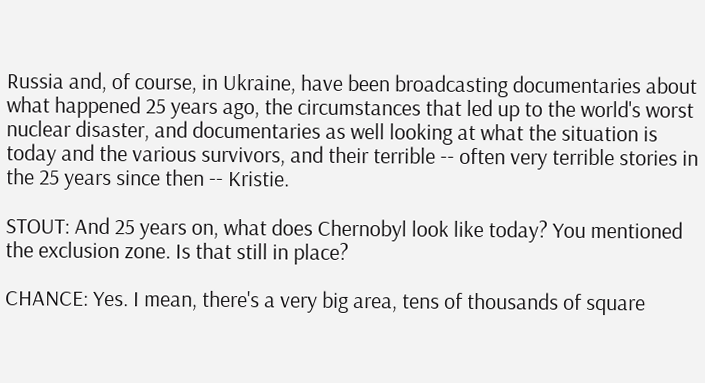Russia and, of course, in Ukraine, have been broadcasting documentaries about what happened 25 years ago, the circumstances that led up to the world's worst nuclear disaster, and documentaries as well looking at what the situation is today and the various survivors, and their terrible -- often very terrible stories in the 25 years since then -- Kristie.

STOUT: And 25 years on, what does Chernobyl look like today? You mentioned the exclusion zone. Is that still in place?

CHANCE: Yes. I mean, there's a very big area, tens of thousands of square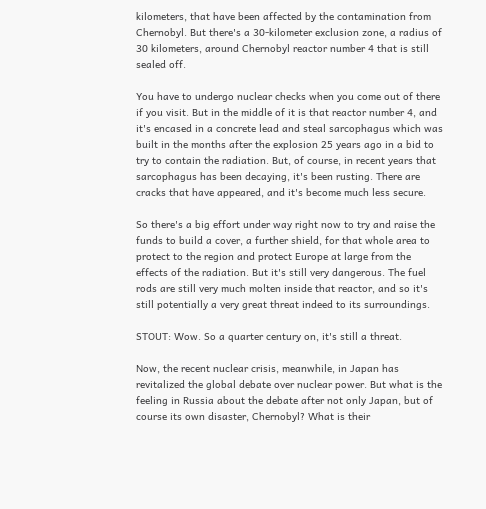kilometers, that have been affected by the contamination from Chernobyl. But there's a 30-kilometer exclusion zone, a radius of 30 kilometers, around Chernobyl reactor number 4 that is still sealed off.

You have to undergo nuclear checks when you come out of there if you visit. But in the middle of it is that reactor number 4, and it's encased in a concrete lead and steal sarcophagus which was built in the months after the explosion 25 years ago in a bid to try to contain the radiation. But, of course, in recent years that sarcophagus has been decaying, it's been rusting. There are cracks that have appeared, and it's become much less secure.

So there's a big effort under way right now to try and raise the funds to build a cover, a further shield, for that whole area to protect to the region and protect Europe at large from the effects of the radiation. But it's still very dangerous. The fuel rods are still very much molten inside that reactor, and so it's still potentially a very great threat indeed to its surroundings.

STOUT: Wow. So a quarter century on, it's still a threat.

Now, the recent nuclear crisis, meanwhile, in Japan has revitalized the global debate over nuclear power. But what is the feeling in Russia about the debate after not only Japan, but of course its own disaster, Chernobyl? What is their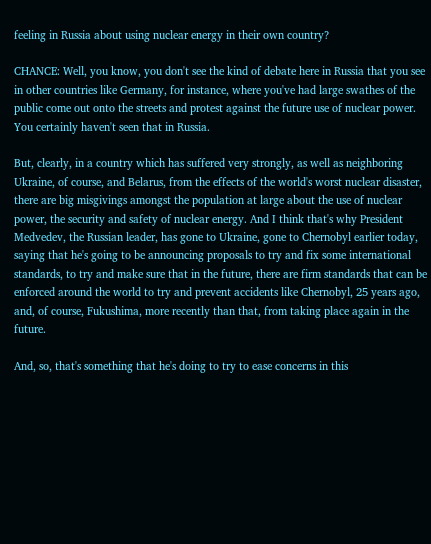feeling in Russia about using nuclear energy in their own country?

CHANCE: Well, you know, you don't see the kind of debate here in Russia that you see in other countries like Germany, for instance, where you've had large swathes of the public come out onto the streets and protest against the future use of nuclear power. You certainly haven't seen that in Russia.

But, clearly, in a country which has suffered very strongly, as well as neighboring Ukraine, of course, and Belarus, from the effects of the world's worst nuclear disaster, there are big misgivings amongst the population at large about the use of nuclear power, the security and safety of nuclear energy. And I think that's why President Medvedev, the Russian leader, has gone to Ukraine, gone to Chernobyl earlier today, saying that he's going to be announcing proposals to try and fix some international standards, to try and make sure that in the future, there are firm standards that can be enforced around the world to try and prevent accidents like Chernobyl, 25 years ago, and, of course, Fukushima, more recently than that, from taking place again in the future.

And, so, that's something that he's doing to try to ease concerns in this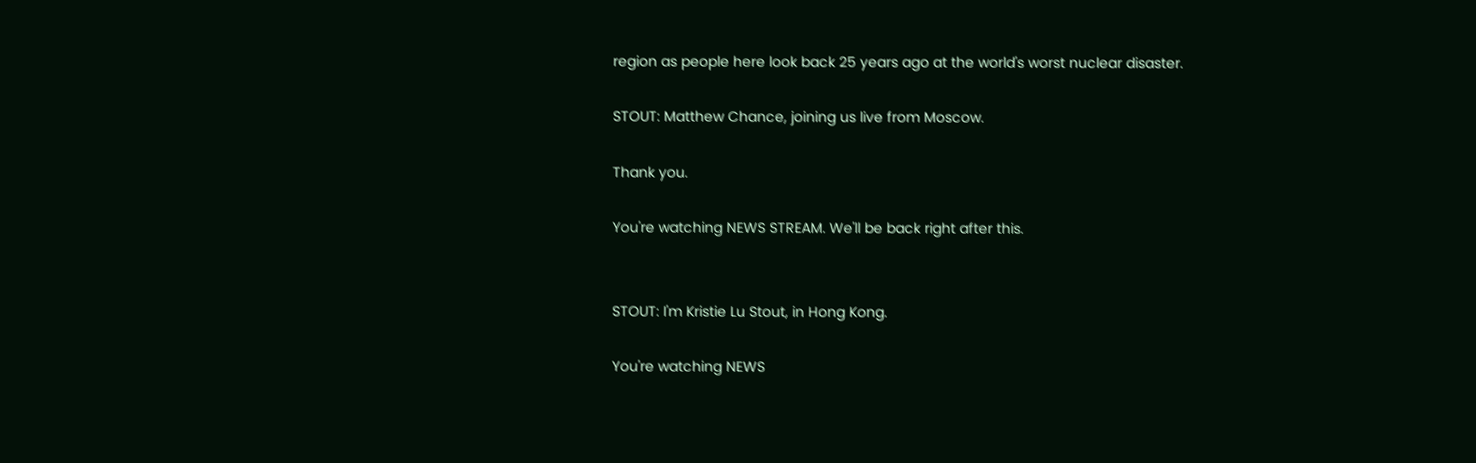region as people here look back 25 years ago at the world's worst nuclear disaster.

STOUT: Matthew Chance, joining us live from Moscow.

Thank you.

You're watching NEWS STREAM. We'll be back right after this.


STOUT: I'm Kristie Lu Stout, in Hong Kong.

You're watching NEWS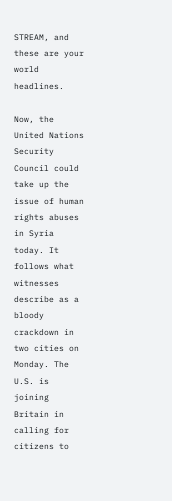STREAM, and these are your world headlines.

Now, the United Nations Security Council could take up the issue of human rights abuses in Syria today. It follows what witnesses describe as a bloody crackdown in two cities on Monday. The U.S. is joining Britain in calling for citizens to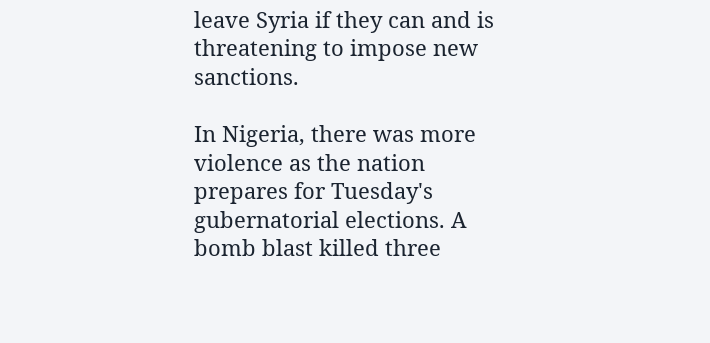leave Syria if they can and is threatening to impose new sanctions.

In Nigeria, there was more violence as the nation prepares for Tuesday's gubernatorial elections. A bomb blast killed three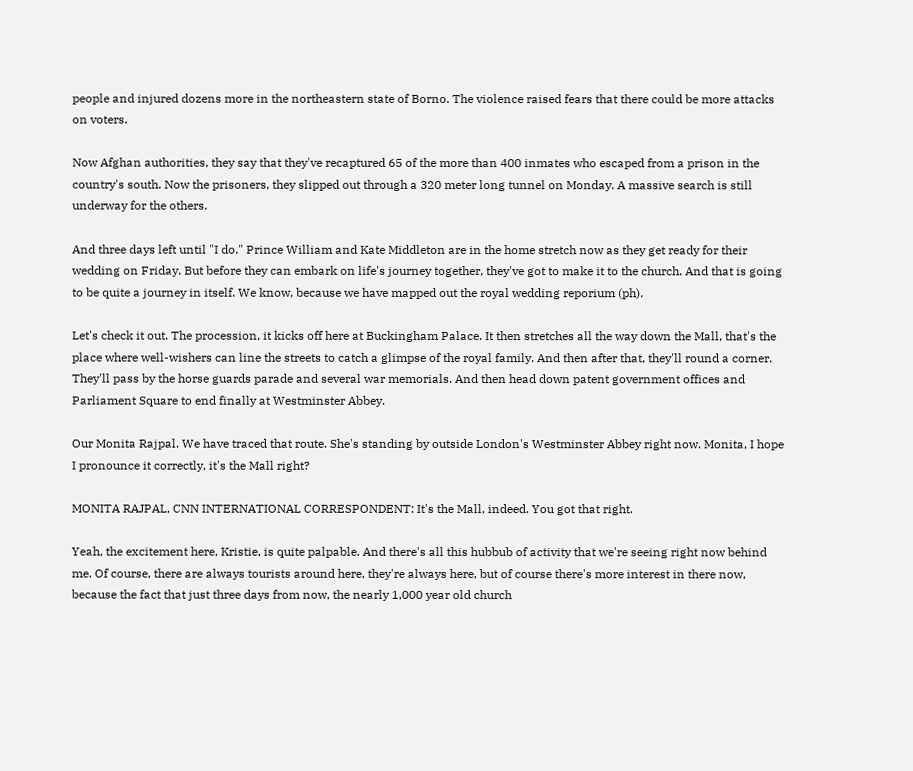people and injured dozens more in the northeastern state of Borno. The violence raised fears that there could be more attacks on voters.

Now Afghan authorities, they say that they've recaptured 65 of the more than 400 inmates who escaped from a prison in the country's south. Now the prisoners, they slipped out through a 320 meter long tunnel on Monday. A massive search is still underway for the others.

And three days left until "I do." Prince William and Kate Middleton are in the home stretch now as they get ready for their wedding on Friday. But before they can embark on life's journey together, they've got to make it to the church. And that is going to be quite a journey in itself. We know, because we have mapped out the royal wedding reporium (ph).

Let's check it out. The procession, it kicks off here at Buckingham Palace. It then stretches all the way down the Mall, that's the place where well-wishers can line the streets to catch a glimpse of the royal family. And then after that, they'll round a corner. They'll pass by the horse guards parade and several war memorials. And then head down patent government offices and Parliament Square to end finally at Westminster Abbey.

Our Monita Rajpal. We have traced that route. She's standing by outside London's Westminster Abbey right now. Monita, I hope I pronounce it correctly, it's the Mall right?

MONITA RAJPAL, CNN INTERNATIONAL CORRESPONDENT: It's the Mall, indeed. You got that right.

Yeah, the excitement here, Kristie, is quite palpable. And there's all this hubbub of activity that we're seeing right now behind me. Of course, there are always tourists around here, they're always here, but of course there's more interest in there now, because the fact that just three days from now, the nearly 1,000 year old church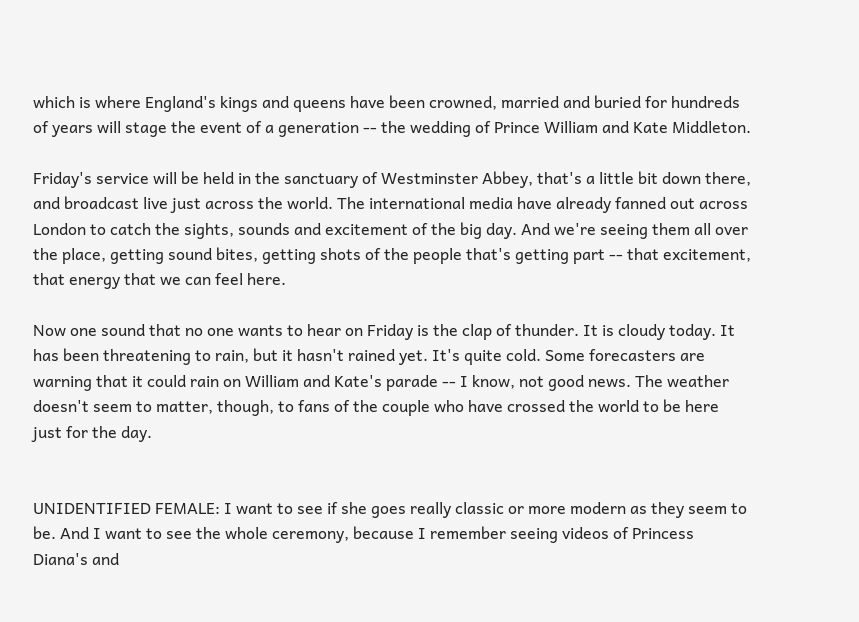which is where England's kings and queens have been crowned, married and buried for hundreds of years will stage the event of a generation -- the wedding of Prince William and Kate Middleton.

Friday's service will be held in the sanctuary of Westminster Abbey, that's a little bit down there, and broadcast live just across the world. The international media have already fanned out across London to catch the sights, sounds and excitement of the big day. And we're seeing them all over the place, getting sound bites, getting shots of the people that's getting part -- that excitement, that energy that we can feel here.

Now one sound that no one wants to hear on Friday is the clap of thunder. It is cloudy today. It has been threatening to rain, but it hasn't rained yet. It's quite cold. Some forecasters are warning that it could rain on William and Kate's parade -- I know, not good news. The weather doesn't seem to matter, though, to fans of the couple who have crossed the world to be here just for the day.


UNIDENTIFIED FEMALE: I want to see if she goes really classic or more modern as they seem to be. And I want to see the whole ceremony, because I remember seeing videos of Princess Diana's and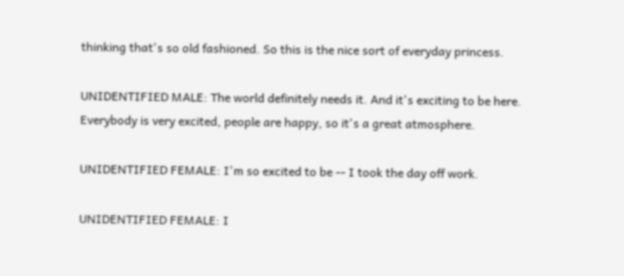thinking that's so old fashioned. So this is the nice sort of everyday princess.

UNIDENTIFIED MALE: The world definitely needs it. And it's exciting to be here. Everybody is very excited, people are happy, so it's a great atmosphere.

UNIDENTIFIED FEMALE: I'm so excited to be -- I took the day off work.

UNIDENTIFIED FEMALE: I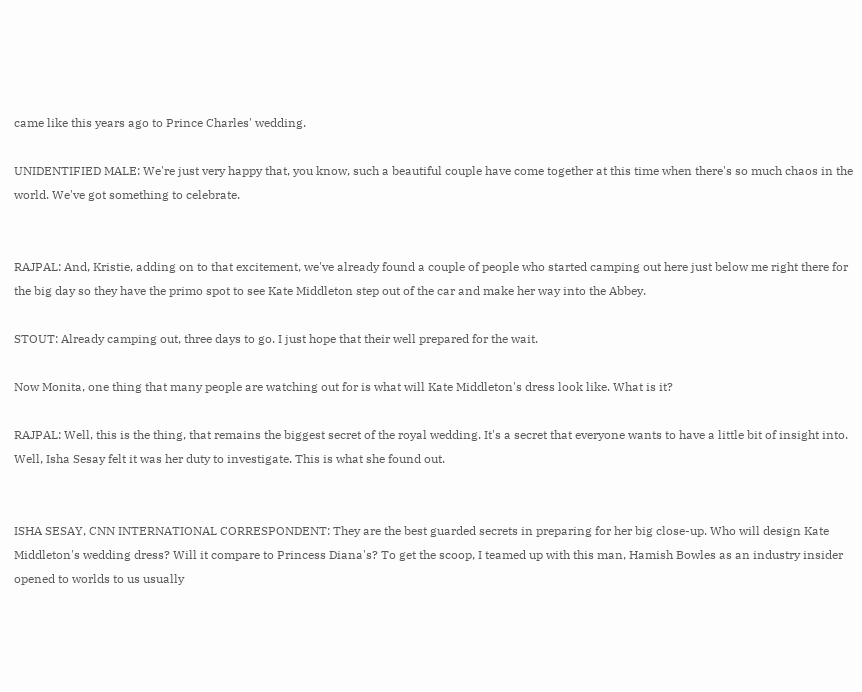came like this years ago to Prince Charles' wedding.

UNIDENTIFIED MALE: We're just very happy that, you know, such a beautiful couple have come together at this time when there's so much chaos in the world. We've got something to celebrate.


RAJPAL: And, Kristie, adding on to that excitement, we've already found a couple of people who started camping out here just below me right there for the big day so they have the primo spot to see Kate Middleton step out of the car and make her way into the Abbey.

STOUT: Already camping out, three days to go. I just hope that their well prepared for the wait.

Now Monita, one thing that many people are watching out for is what will Kate Middleton's dress look like. What is it?

RAJPAL: Well, this is the thing, that remains the biggest secret of the royal wedding. It's a secret that everyone wants to have a little bit of insight into. Well, Isha Sesay felt it was her duty to investigate. This is what she found out.


ISHA SESAY, CNN INTERNATIONAL CORRESPONDENT: They are the best guarded secrets in preparing for her big close-up. Who will design Kate Middleton's wedding dress? Will it compare to Princess Diana's? To get the scoop, I teamed up with this man, Hamish Bowles as an industry insider opened to worlds to us usually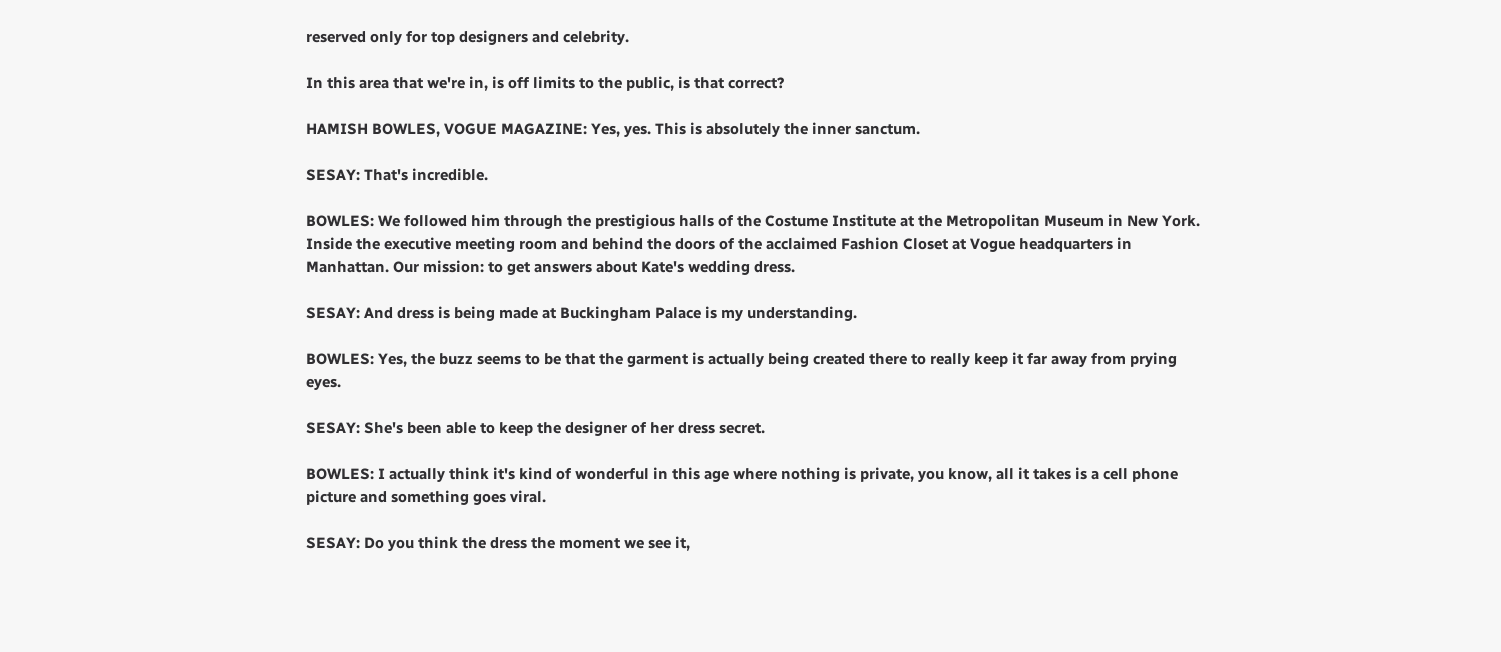reserved only for top designers and celebrity.

In this area that we're in, is off limits to the public, is that correct?

HAMISH BOWLES, VOGUE MAGAZINE: Yes, yes. This is absolutely the inner sanctum.

SESAY: That's incredible.

BOWLES: We followed him through the prestigious halls of the Costume Institute at the Metropolitan Museum in New York. Inside the executive meeting room and behind the doors of the acclaimed Fashion Closet at Vogue headquarters in Manhattan. Our mission: to get answers about Kate's wedding dress.

SESAY: And dress is being made at Buckingham Palace is my understanding.

BOWLES: Yes, the buzz seems to be that the garment is actually being created there to really keep it far away from prying eyes.

SESAY: She's been able to keep the designer of her dress secret.

BOWLES: I actually think it's kind of wonderful in this age where nothing is private, you know, all it takes is a cell phone picture and something goes viral.

SESAY: Do you think the dress the moment we see it,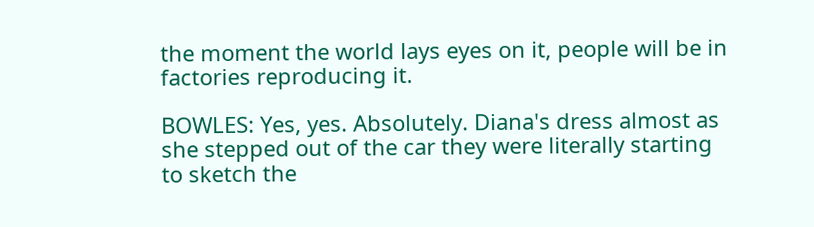the moment the world lays eyes on it, people will be in factories reproducing it.

BOWLES: Yes, yes. Absolutely. Diana's dress almost as she stepped out of the car they were literally starting to sketch the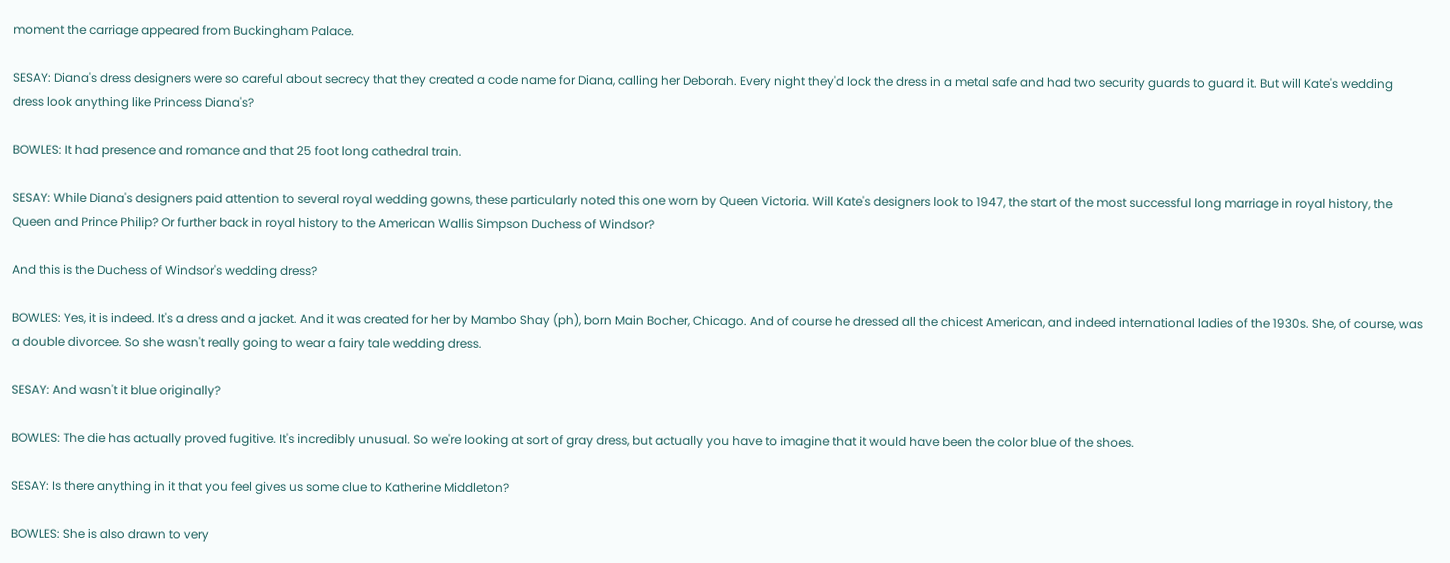moment the carriage appeared from Buckingham Palace.

SESAY: Diana's dress designers were so careful about secrecy that they created a code name for Diana, calling her Deborah. Every night they'd lock the dress in a metal safe and had two security guards to guard it. But will Kate's wedding dress look anything like Princess Diana's?

BOWLES: It had presence and romance and that 25 foot long cathedral train.

SESAY: While Diana's designers paid attention to several royal wedding gowns, these particularly noted this one worn by Queen Victoria. Will Kate's designers look to 1947, the start of the most successful long marriage in royal history, the Queen and Prince Philip? Or further back in royal history to the American Wallis Simpson Duchess of Windsor?

And this is the Duchess of Windsor's wedding dress?

BOWLES: Yes, it is indeed. It's a dress and a jacket. And it was created for her by Mambo Shay (ph), born Main Bocher, Chicago. And of course he dressed all the chicest American, and indeed international ladies of the 1930s. She, of course, was a double divorcee. So she wasn't really going to wear a fairy tale wedding dress.

SESAY: And wasn't it blue originally?

BOWLES: The die has actually proved fugitive. It's incredibly unusual. So we're looking at sort of gray dress, but actually you have to imagine that it would have been the color blue of the shoes.

SESAY: Is there anything in it that you feel gives us some clue to Katherine Middleton?

BOWLES: She is also drawn to very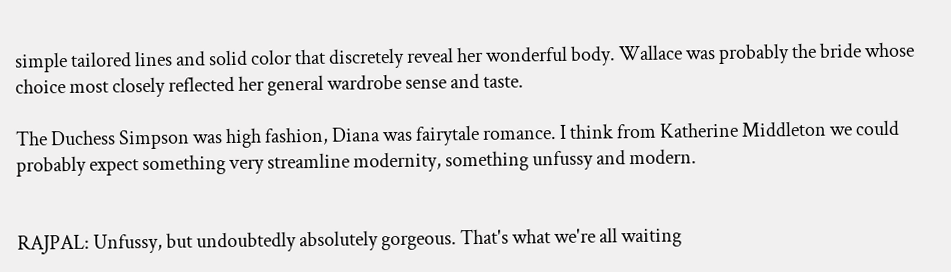simple tailored lines and solid color that discretely reveal her wonderful body. Wallace was probably the bride whose choice most closely reflected her general wardrobe sense and taste.

The Duchess Simpson was high fashion, Diana was fairytale romance. I think from Katherine Middleton we could probably expect something very streamline modernity, something unfussy and modern.


RAJPAL: Unfussy, but undoubtedly absolutely gorgeous. That's what we're all waiting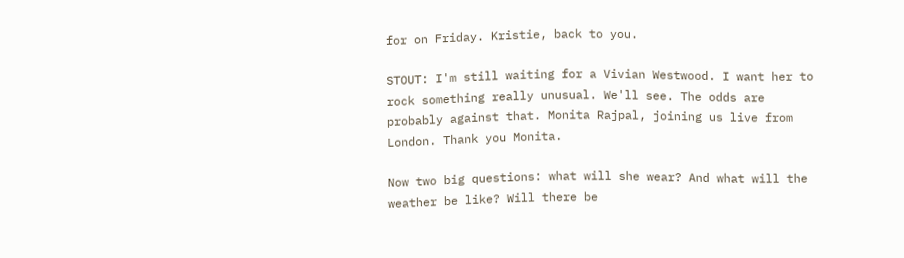for on Friday. Kristie, back to you.

STOUT: I'm still waiting for a Vivian Westwood. I want her to rock something really unusual. We'll see. The odds are probably against that. Monita Rajpal, joining us live from London. Thank you Monita.

Now two big questions: what will she wear? And what will the weather be like? Will there be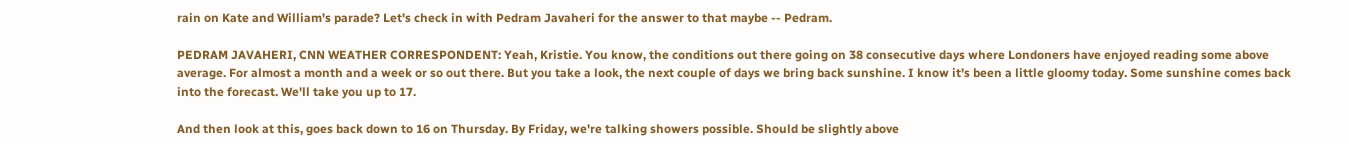rain on Kate and William's parade? Let's check in with Pedram Javaheri for the answer to that maybe -- Pedram.

PEDRAM JAVAHERI, CNN WEATHER CORRESPONDENT: Yeah, Kristie. You know, the conditions out there going on 38 consecutive days where Londoners have enjoyed reading some above average. For almost a month and a week or so out there. But you take a look, the next couple of days we bring back sunshine. I know it's been a little gloomy today. Some sunshine comes back into the forecast. We'll take you up to 17.

And then look at this, goes back down to 16 on Thursday. By Friday, we're talking showers possible. Should be slightly above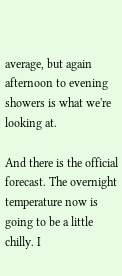average, but again afternoon to evening showers is what we're looking at.

And there is the official forecast. The overnight temperature now is going to be a little chilly. I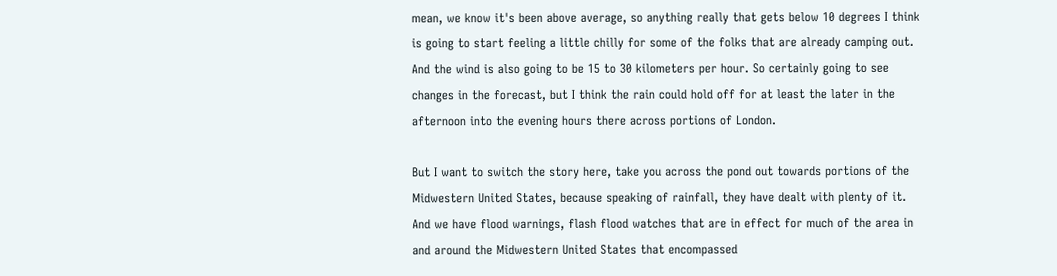mean, we know it's been above average, so anything really that gets below 10 degrees I think is going to start feeling a little chilly for some of the folks that are already camping out. And the wind is also going to be 15 to 30 kilometers per hour. So certainly going to see changes in the forecast, but I think the rain could hold off for at least the later in the afternoon into the evening hours there across portions of London.

But I want to switch the story here, take you across the pond out towards portions of the Midwestern United States, because speaking of rainfall, they have dealt with plenty of it. And we have flood warnings, flash flood watches that are in effect for much of the area in and around the Midwestern United States that encompassed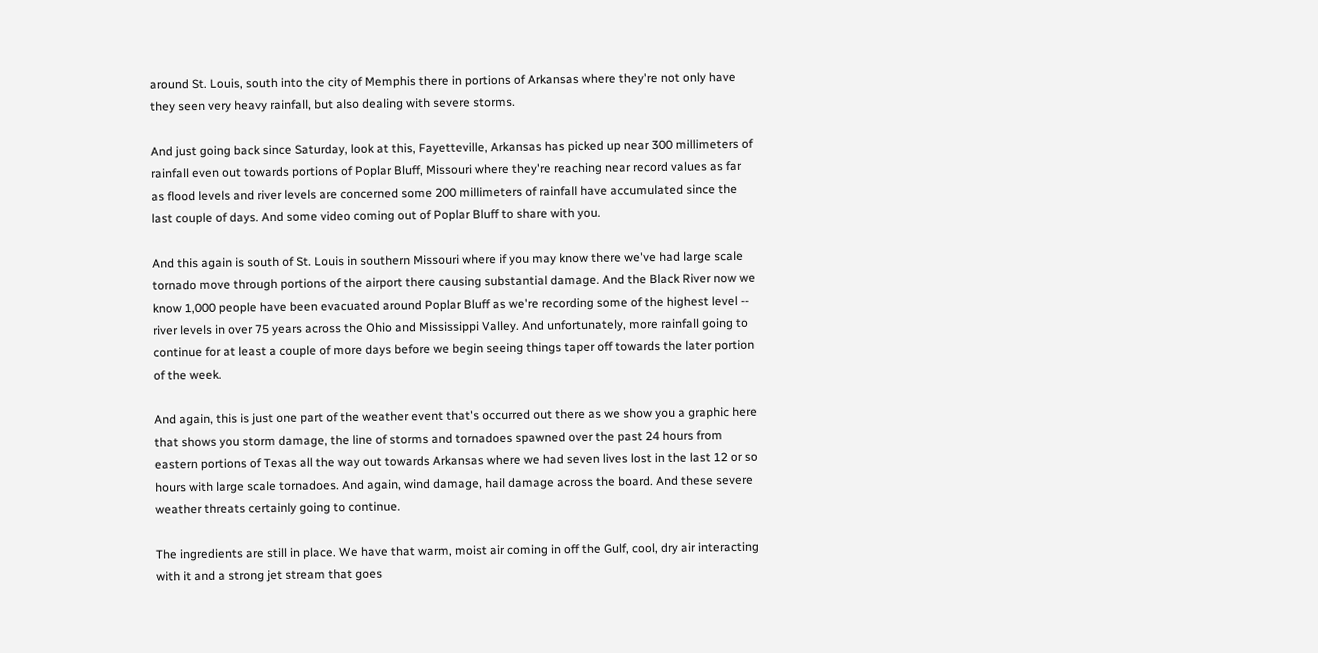around St. Louis, south into the city of Memphis there in portions of Arkansas where they're not only have they seen very heavy rainfall, but also dealing with severe storms.

And just going back since Saturday, look at this, Fayetteville, Arkansas has picked up near 300 millimeters of rainfall even out towards portions of Poplar Bluff, Missouri where they're reaching near record values as far as flood levels and river levels are concerned some 200 millimeters of rainfall have accumulated since the last couple of days. And some video coming out of Poplar Bluff to share with you.

And this again is south of St. Louis in southern Missouri where if you may know there we've had large scale tornado move through portions of the airport there causing substantial damage. And the Black River now we know 1,000 people have been evacuated around Poplar Bluff as we're recording some of the highest level -- river levels in over 75 years across the Ohio and Mississippi Valley. And unfortunately, more rainfall going to continue for at least a couple of more days before we begin seeing things taper off towards the later portion of the week.

And again, this is just one part of the weather event that's occurred out there as we show you a graphic here that shows you storm damage, the line of storms and tornadoes spawned over the past 24 hours from eastern portions of Texas all the way out towards Arkansas where we had seven lives lost in the last 12 or so hours with large scale tornadoes. And again, wind damage, hail damage across the board. And these severe weather threats certainly going to continue.

The ingredients are still in place. We have that warm, moist air coming in off the Gulf, cool, dry air interacting with it and a strong jet stream that goes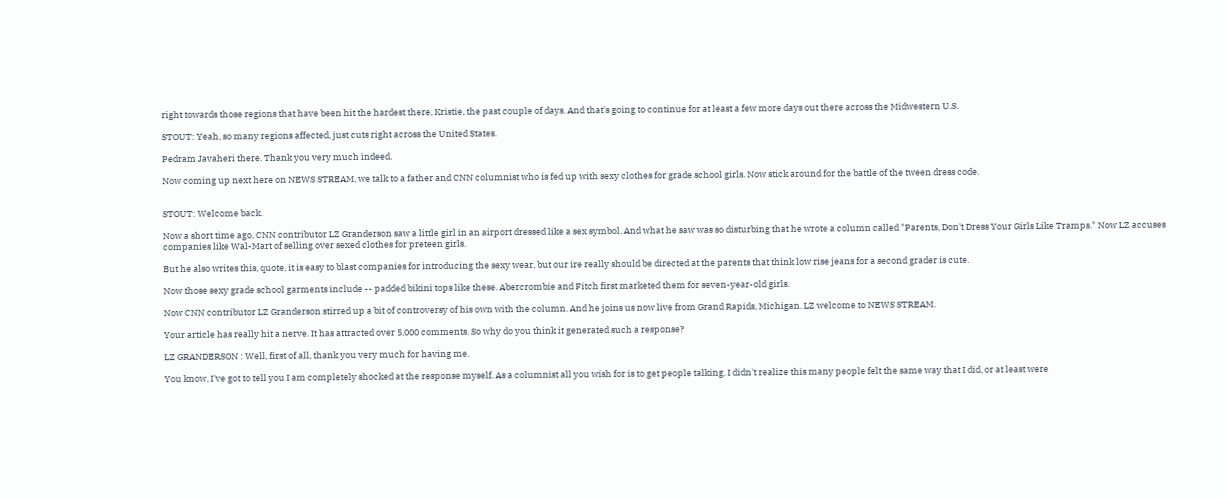right towards those regions that have been hit the hardest there, Kristie, the past couple of days. And that's going to continue for at least a few more days out there across the Midwestern U.S.

STOUT: Yeah, so many regions affected, just cuts right across the United States.

Pedram Javaheri there. Thank you very much indeed.

Now coming up next here on NEWS STREAM, we talk to a father and CNN columnist who is fed up with sexy clothes for grade school girls. Now stick around for the battle of the tween dress code.


STOUT: Welcome back.

Now a short time ago, CNN contributor LZ Granderson saw a little girl in an airport dressed like a sex symbol. And what he saw was so disturbing that he wrote a column called "Parents, Don't Dress Your Girls Like Tramps." Now LZ accuses companies like Wal-Mart of selling over sexed clothes for preteen girls.

But he also writes this, quote, it is easy to blast companies for introducing the sexy wear, but our ire really should be directed at the parents that think low rise jeans for a second grader is cute.

Now those sexy grade school garments include -- padded bikini tops like these. Abercrombie and Fitch first marketed them for seven-year-old girls.

Now CNN contributor LZ Granderson stirred up a bit of controversy of his own with the column. And he joins us now live from Grand Rapids, Michigan. LZ welcome to NEWS STREAM.

Your article has really hit a nerve. It has attracted over 5,000 comments. So why do you think it generated such a response?

LZ GRANDERSON : Well, first of all, thank you very much for having me.

You know, I've got to tell you I am completely shocked at the response myself. As a columnist all you wish for is to get people talking. I didn't realize this many people felt the same way that I did, or at least were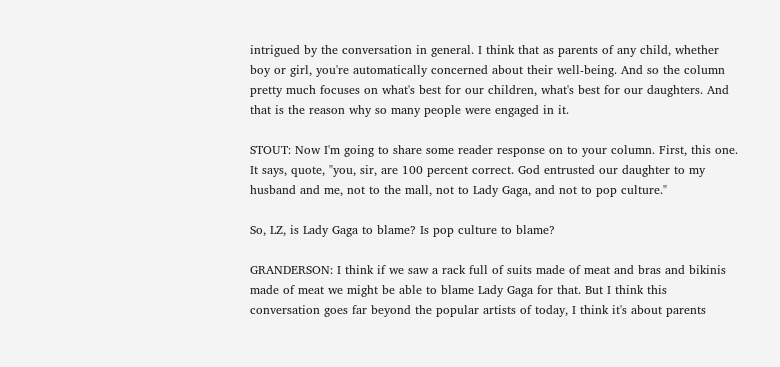intrigued by the conversation in general. I think that as parents of any child, whether boy or girl, you're automatically concerned about their well-being. And so the column pretty much focuses on what's best for our children, what's best for our daughters. And that is the reason why so many people were engaged in it.

STOUT: Now I'm going to share some reader response on to your column. First, this one. It says, quote, "you, sir, are 100 percent correct. God entrusted our daughter to my husband and me, not to the mall, not to Lady Gaga, and not to pop culture."

So, LZ, is Lady Gaga to blame? Is pop culture to blame?

GRANDERSON: I think if we saw a rack full of suits made of meat and bras and bikinis made of meat we might be able to blame Lady Gaga for that. But I think this conversation goes far beyond the popular artists of today, I think it's about parents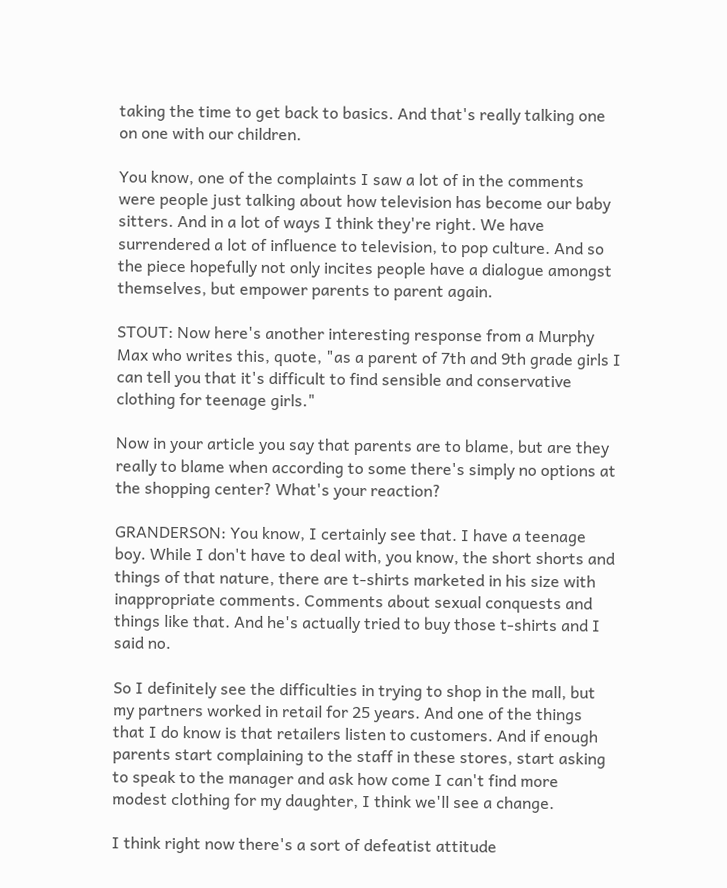taking the time to get back to basics. And that's really talking one on one with our children.

You know, one of the complaints I saw a lot of in the comments were people just talking about how television has become our baby sitters. And in a lot of ways I think they're right. We have surrendered a lot of influence to television, to pop culture. And so the piece hopefully not only incites people have a dialogue amongst themselves, but empower parents to parent again.

STOUT: Now here's another interesting response from a Murphy Max who writes this, quote, "as a parent of 7th and 9th grade girls I can tell you that it's difficult to find sensible and conservative clothing for teenage girls."

Now in your article you say that parents are to blame, but are they really to blame when according to some there's simply no options at the shopping center? What's your reaction?

GRANDERSON: You know, I certainly see that. I have a teenage boy. While I don't have to deal with, you know, the short shorts and things of that nature, there are t-shirts marketed in his size with inappropriate comments. Comments about sexual conquests and things like that. And he's actually tried to buy those t-shirts and I said no.

So I definitely see the difficulties in trying to shop in the mall, but my partners worked in retail for 25 years. And one of the things that I do know is that retailers listen to customers. And if enough parents start complaining to the staff in these stores, start asking to speak to the manager and ask how come I can't find more modest clothing for my daughter, I think we'll see a change.

I think right now there's a sort of defeatist attitude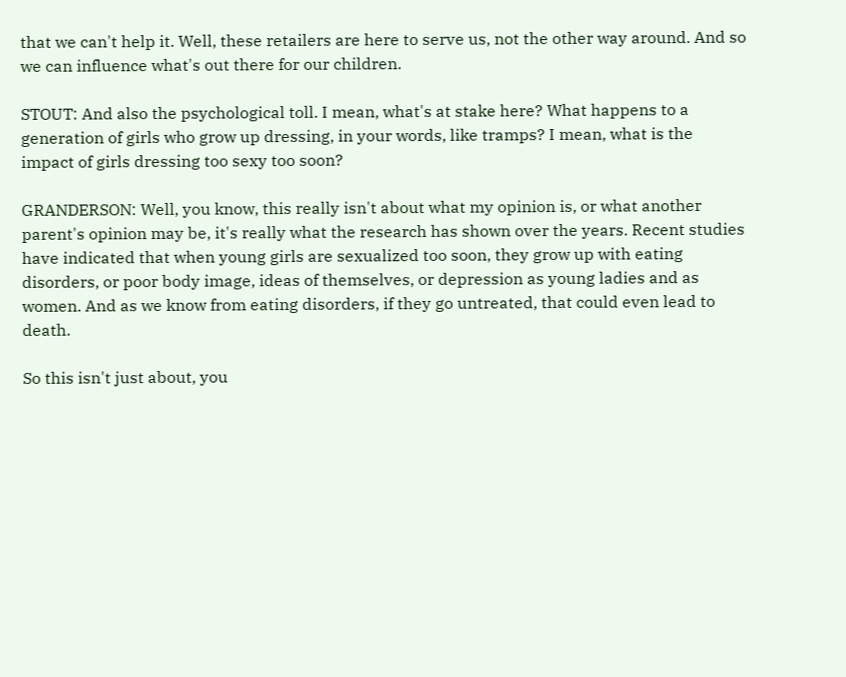that we can't help it. Well, these retailers are here to serve us, not the other way around. And so we can influence what's out there for our children.

STOUT: And also the psychological toll. I mean, what's at stake here? What happens to a generation of girls who grow up dressing, in your words, like tramps? I mean, what is the impact of girls dressing too sexy too soon?

GRANDERSON: Well, you know, this really isn't about what my opinion is, or what another parent's opinion may be, it's really what the research has shown over the years. Recent studies have indicated that when young girls are sexualized too soon, they grow up with eating disorders, or poor body image, ideas of themselves, or depression as young ladies and as women. And as we know from eating disorders, if they go untreated, that could even lead to death.

So this isn't just about, you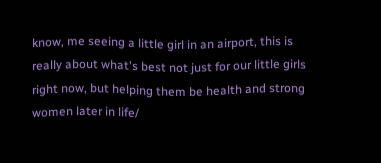know, me seeing a little girl in an airport, this is really about what's best not just for our little girls right now, but helping them be health and strong women later in life/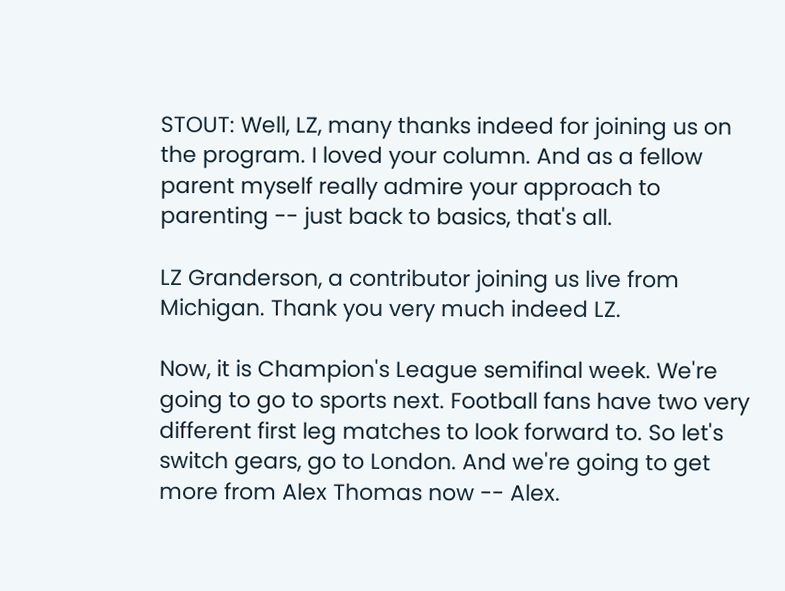STOUT: Well, LZ, many thanks indeed for joining us on the program. I loved your column. And as a fellow parent myself really admire your approach to parenting -- just back to basics, that's all.

LZ Granderson, a contributor joining us live from Michigan. Thank you very much indeed LZ.

Now, it is Champion's League semifinal week. We're going to go to sports next. Football fans have two very different first leg matches to look forward to. So let's switch gears, go to London. And we're going to get more from Alex Thomas now -- Alex.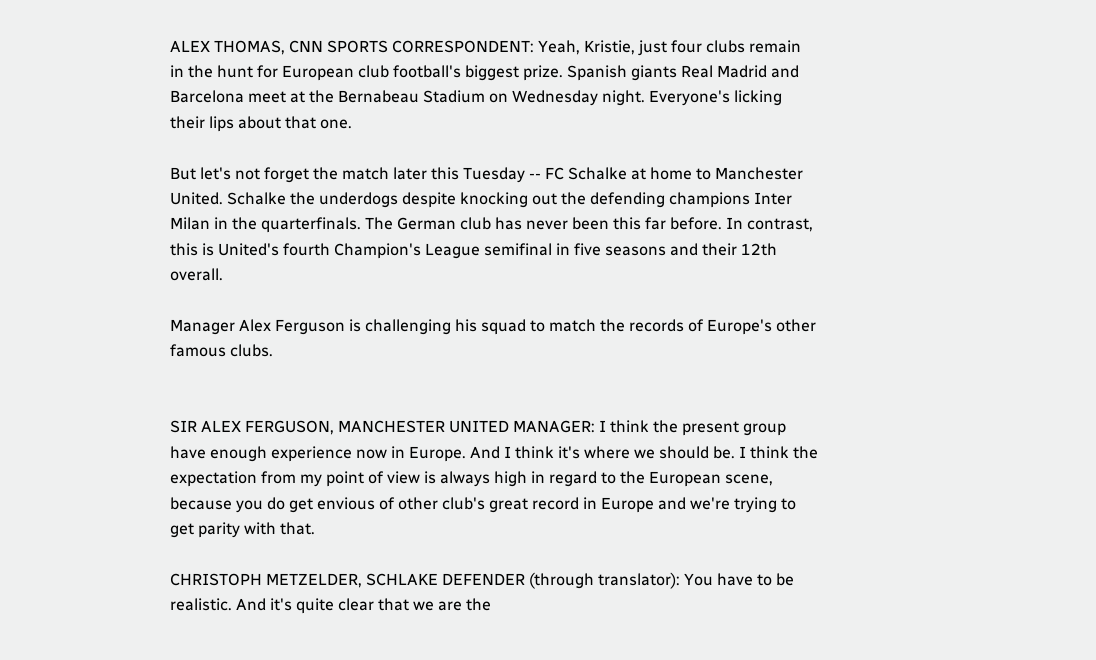ALEX THOMAS, CNN SPORTS CORRESPONDENT: Yeah, Kristie, just four clubs remain in the hunt for European club football's biggest prize. Spanish giants Real Madrid and Barcelona meet at the Bernabeau Stadium on Wednesday night. Everyone's licking their lips about that one.

But let's not forget the match later this Tuesday -- FC Schalke at home to Manchester United. Schalke the underdogs despite knocking out the defending champions Inter Milan in the quarterfinals. The German club has never been this far before. In contrast, this is United's fourth Champion's League semifinal in five seasons and their 12th overall.

Manager Alex Ferguson is challenging his squad to match the records of Europe's other famous clubs.


SIR ALEX FERGUSON, MANCHESTER UNITED MANAGER: I think the present group have enough experience now in Europe. And I think it's where we should be. I think the expectation from my point of view is always high in regard to the European scene, because you do get envious of other club's great record in Europe and we're trying to get parity with that.

CHRISTOPH METZELDER, SCHLAKE DEFENDER (through translator): You have to be realistic. And it's quite clear that we are the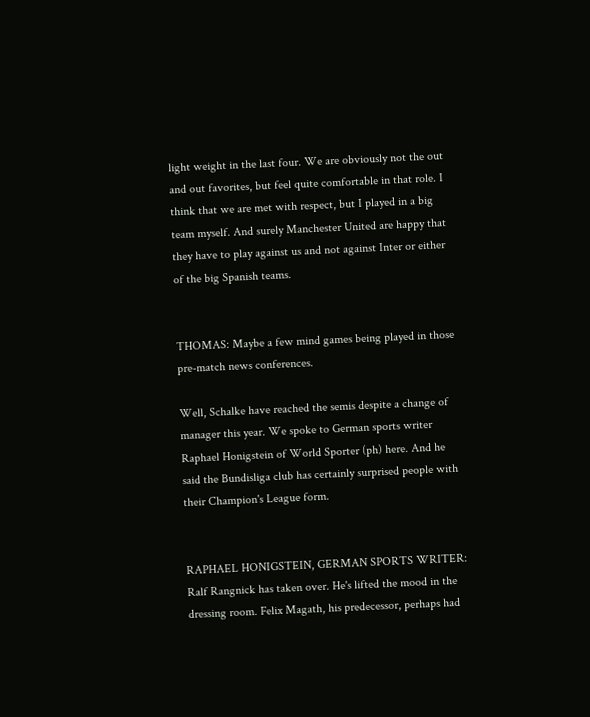light weight in the last four. We are obviously not the out and out favorites, but feel quite comfortable in that role. I think that we are met with respect, but I played in a big team myself. And surely Manchester United are happy that they have to play against us and not against Inter or either of the big Spanish teams.


THOMAS: Maybe a few mind games being played in those pre-match news conferences.

Well, Schalke have reached the semis despite a change of manager this year. We spoke to German sports writer Raphael Honigstein of World Sporter (ph) here. And he said the Bundisliga club has certainly surprised people with their Champion's League form.


RAPHAEL HONIGSTEIN, GERMAN SPORTS WRITER: Ralf Rangnick has taken over. He's lifted the mood in the dressing room. Felix Magath, his predecessor, perhaps had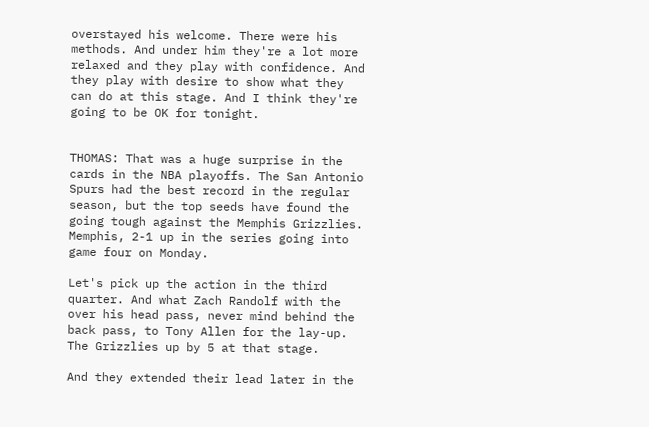overstayed his welcome. There were his methods. And under him they're a lot more relaxed and they play with confidence. And they play with desire to show what they can do at this stage. And I think they're going to be OK for tonight.


THOMAS: That was a huge surprise in the cards in the NBA playoffs. The San Antonio Spurs had the best record in the regular season, but the top seeds have found the going tough against the Memphis Grizzlies. Memphis, 2-1 up in the series going into game four on Monday.

Let's pick up the action in the third quarter. And what Zach Randolf with the over his head pass, never mind behind the back pass, to Tony Allen for the lay-up. The Grizzlies up by 5 at that stage.

And they extended their lead later in the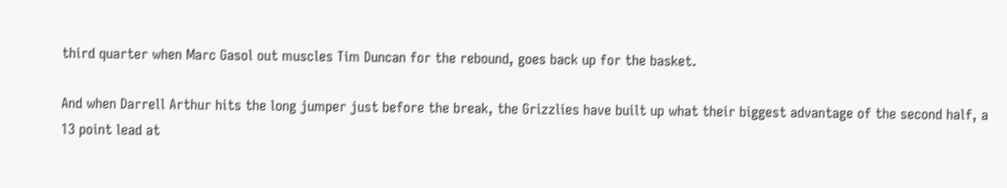third quarter when Marc Gasol out muscles Tim Duncan for the rebound, goes back up for the basket.

And when Darrell Arthur hits the long jumper just before the break, the Grizzlies have built up what their biggest advantage of the second half, a 13 point lead at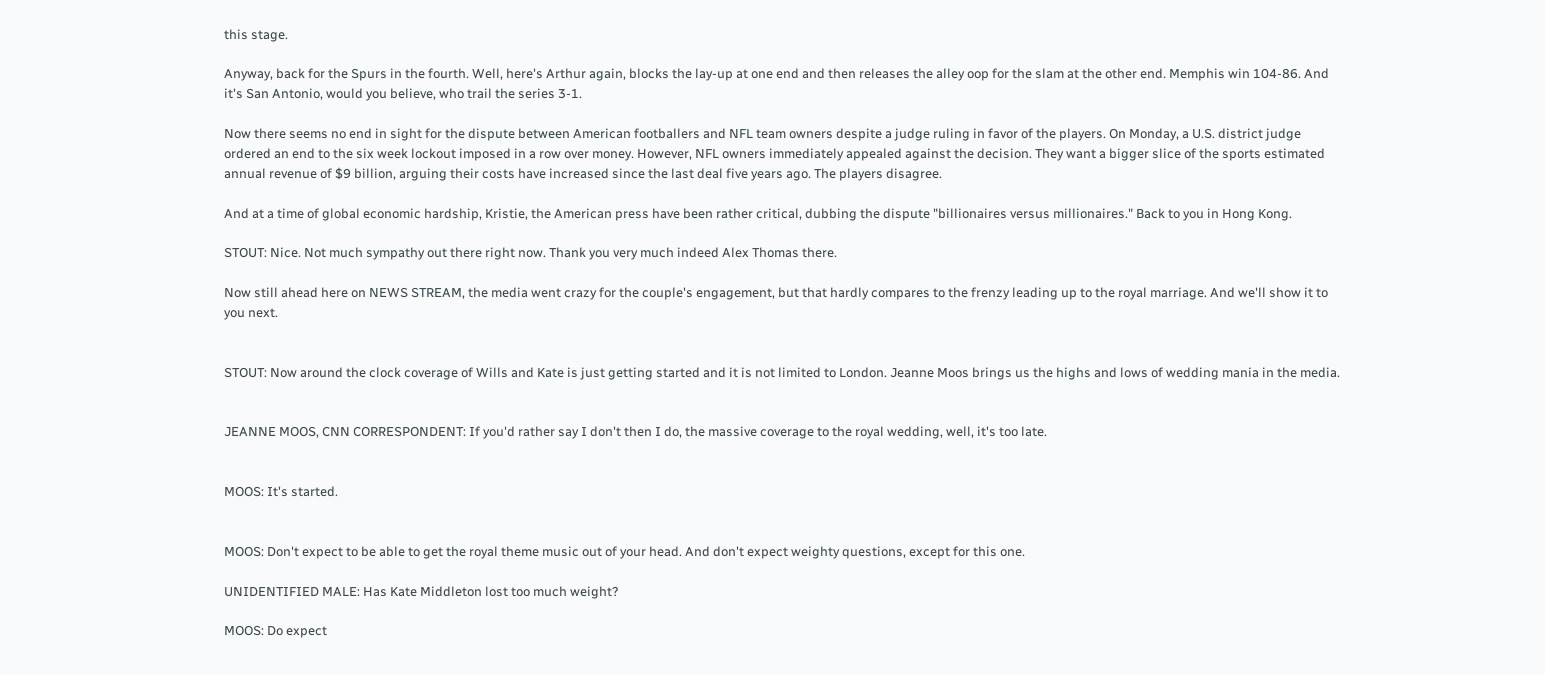this stage.

Anyway, back for the Spurs in the fourth. Well, here's Arthur again, blocks the lay-up at one end and then releases the alley oop for the slam at the other end. Memphis win 104-86. And it's San Antonio, would you believe, who trail the series 3-1.

Now there seems no end in sight for the dispute between American footballers and NFL team owners despite a judge ruling in favor of the players. On Monday, a U.S. district judge ordered an end to the six week lockout imposed in a row over money. However, NFL owners immediately appealed against the decision. They want a bigger slice of the sports estimated annual revenue of $9 billion, arguing their costs have increased since the last deal five years ago. The players disagree.

And at a time of global economic hardship, Kristie, the American press have been rather critical, dubbing the dispute "billionaires versus millionaires." Back to you in Hong Kong.

STOUT: Nice. Not much sympathy out there right now. Thank you very much indeed Alex Thomas there.

Now still ahead here on NEWS STREAM, the media went crazy for the couple's engagement, but that hardly compares to the frenzy leading up to the royal marriage. And we'll show it to you next.


STOUT: Now around the clock coverage of Wills and Kate is just getting started and it is not limited to London. Jeanne Moos brings us the highs and lows of wedding mania in the media.


JEANNE MOOS, CNN CORRESPONDENT: If you'd rather say I don't then I do, the massive coverage to the royal wedding, well, it's too late.


MOOS: It's started.


MOOS: Don't expect to be able to get the royal theme music out of your head. And don't expect weighty questions, except for this one.

UNIDENTIFIED MALE: Has Kate Middleton lost too much weight?

MOOS: Do expect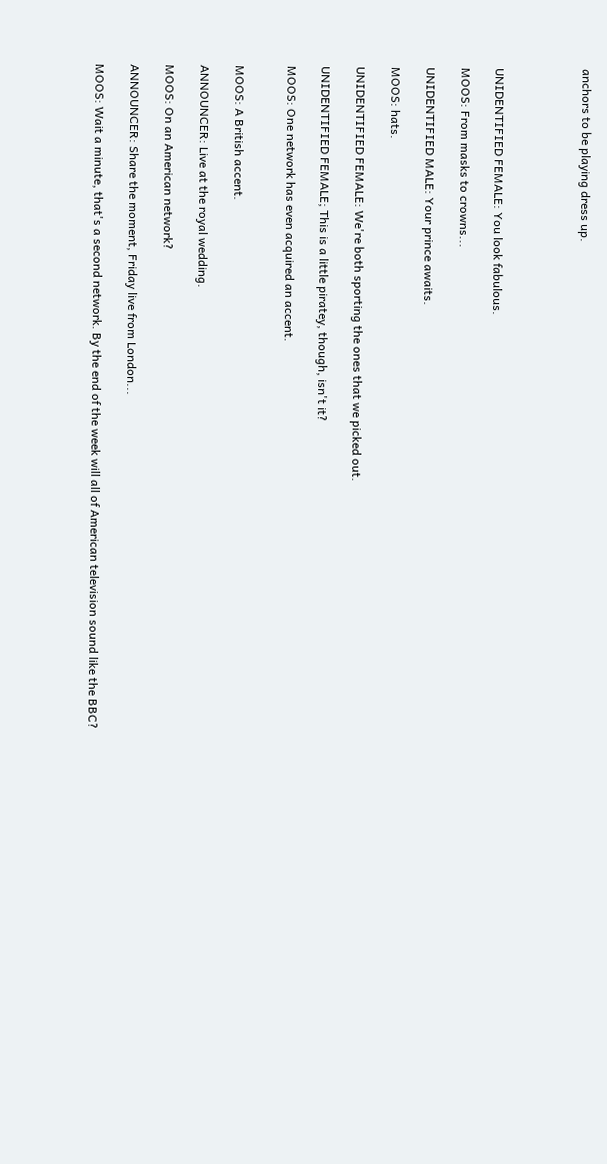anchors to be playing dress up.




UNIDENTIFIED FEMALE: You look fabulous.

MOOS: From masks to crowns...

UNIDENTIFIED MALE: Your prince awaits.

MOOS: hats.

UNIDENTIFIED FEMALE: We're both sporting the ones that we picked out.

UNIDENTIFIED FEMALE; This is a little piratey, though, isn't it?

MOOS: One network has even acquired an accent.


MOOS: A British accent.

ANNOUNCER: Live at the royal wedding.

MOOS: On an American network?

ANNOUNCER: Share the moment, Friday live from London...

MOOS: Wait a minute, that's a second network. By the end of the week will all of American television sound like the BBC?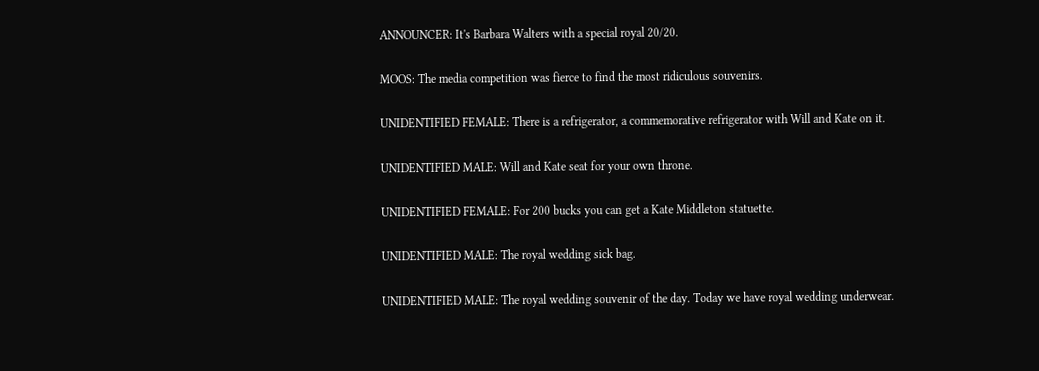ANNOUNCER: It's Barbara Walters with a special royal 20/20.

MOOS: The media competition was fierce to find the most ridiculous souvenirs.

UNIDENTIFIED FEMALE: There is a refrigerator, a commemorative refrigerator with Will and Kate on it.

UNIDENTIFIED MALE: Will and Kate seat for your own throne.

UNIDENTIFIED FEMALE: For 200 bucks you can get a Kate Middleton statuette.

UNIDENTIFIED MALE: The royal wedding sick bag.

UNIDENTIFIED MALE: The royal wedding souvenir of the day. Today we have royal wedding underwear.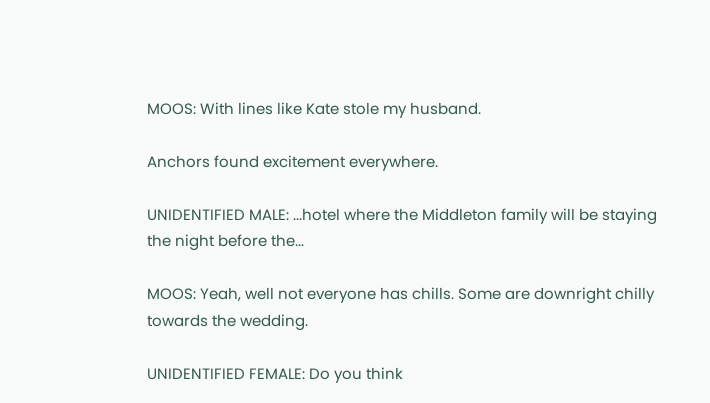MOOS: With lines like Kate stole my husband.

Anchors found excitement everywhere.

UNIDENTIFIED MALE: ...hotel where the Middleton family will be staying the night before the...

MOOS: Yeah, well not everyone has chills. Some are downright chilly towards the wedding.

UNIDENTIFIED FEMALE: Do you think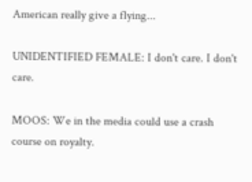American really give a flying...

UNIDENTIFIED FEMALE: I don't care. I don't care.

MOOS: We in the media could use a crash course on royalty.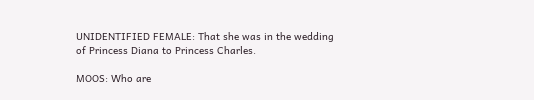UNIDENTIFIED FEMALE: That she was in the wedding of Princess Diana to Princess Charles.

MOOS: Who are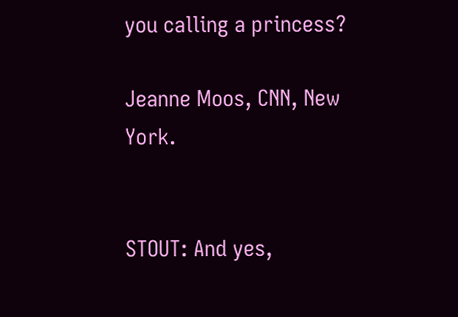you calling a princess?

Jeanne Moos, CNN, New York.


STOUT: And yes,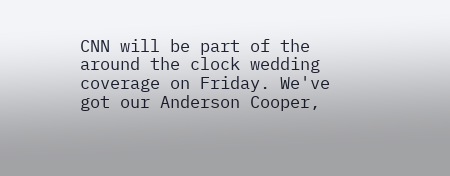CNN will be part of the around the clock wedding coverage on Friday. We've got our Anderson Cooper,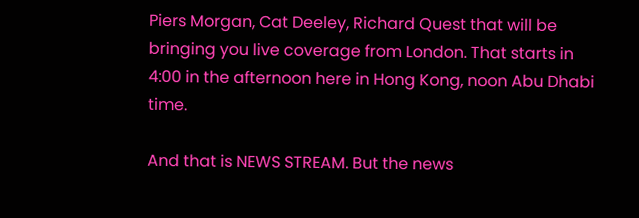Piers Morgan, Cat Deeley, Richard Quest that will be bringing you live coverage from London. That starts in 4:00 in the afternoon here in Hong Kong, noon Abu Dhabi time.

And that is NEWS STREAM. But the news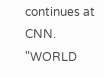continues at CNN. "WORLD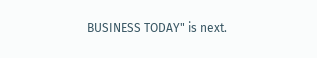BUSINESS TODAY" is next.